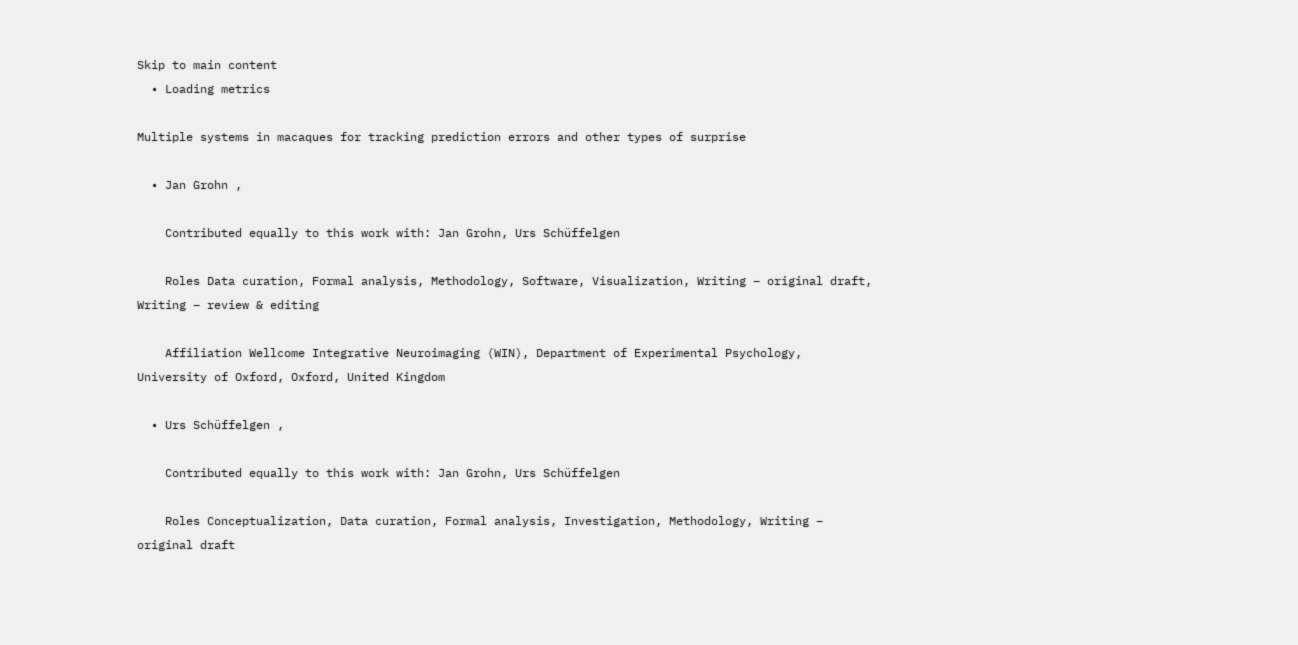Skip to main content
  • Loading metrics

Multiple systems in macaques for tracking prediction errors and other types of surprise

  • Jan Grohn ,

    Contributed equally to this work with: Jan Grohn, Urs Schüffelgen

    Roles Data curation, Formal analysis, Methodology, Software, Visualization, Writing – original draft, Writing – review & editing

    Affiliation Wellcome Integrative Neuroimaging (WIN), Department of Experimental Psychology, University of Oxford, Oxford, United Kingdom

  • Urs Schüffelgen ,

    Contributed equally to this work with: Jan Grohn, Urs Schüffelgen

    Roles Conceptualization, Data curation, Formal analysis, Investigation, Methodology, Writing – original draft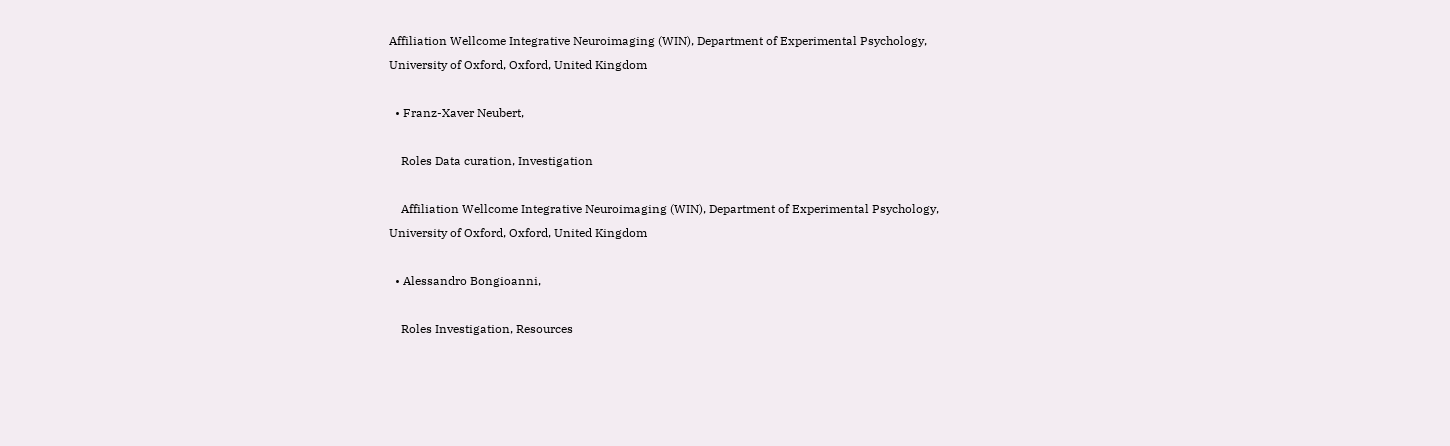Affiliation Wellcome Integrative Neuroimaging (WIN), Department of Experimental Psychology, University of Oxford, Oxford, United Kingdom

  • Franz-Xaver Neubert,

    Roles Data curation, Investigation

    Affiliation Wellcome Integrative Neuroimaging (WIN), Department of Experimental Psychology, University of Oxford, Oxford, United Kingdom

  • Alessandro Bongioanni,

    Roles Investigation, Resources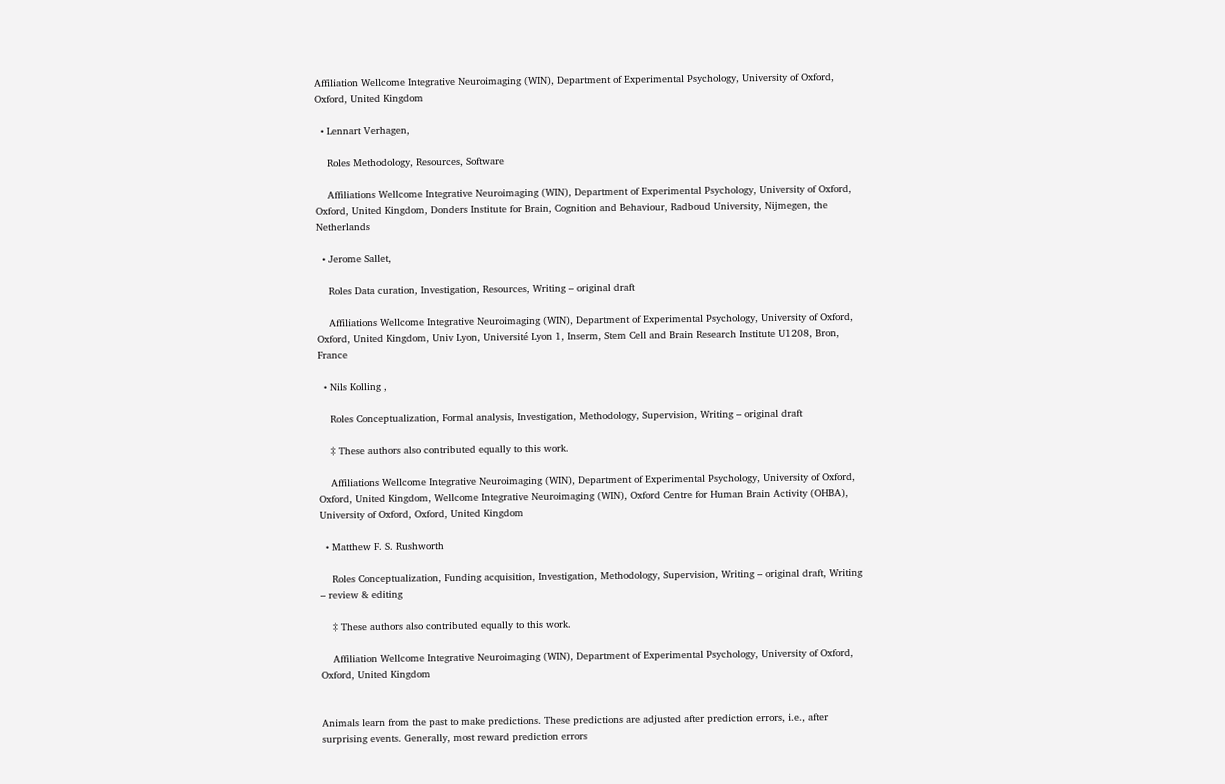Affiliation Wellcome Integrative Neuroimaging (WIN), Department of Experimental Psychology, University of Oxford, Oxford, United Kingdom

  • Lennart Verhagen,

    Roles Methodology, Resources, Software

    Affiliations Wellcome Integrative Neuroimaging (WIN), Department of Experimental Psychology, University of Oxford, Oxford, United Kingdom, Donders Institute for Brain, Cognition and Behaviour, Radboud University, Nijmegen, the Netherlands

  • Jerome Sallet,

    Roles Data curation, Investigation, Resources, Writing – original draft

    Affiliations Wellcome Integrative Neuroimaging (WIN), Department of Experimental Psychology, University of Oxford, Oxford, United Kingdom, Univ Lyon, Université Lyon 1, Inserm, Stem Cell and Brain Research Institute U1208, Bron, France

  • Nils Kolling ,

    Roles Conceptualization, Formal analysis, Investigation, Methodology, Supervision, Writing – original draft

    ‡ These authors also contributed equally to this work.

    Affiliations Wellcome Integrative Neuroimaging (WIN), Department of Experimental Psychology, University of Oxford, Oxford, United Kingdom, Wellcome Integrative Neuroimaging (WIN), Oxford Centre for Human Brain Activity (OHBA), University of Oxford, Oxford, United Kingdom

  • Matthew F. S. Rushworth

    Roles Conceptualization, Funding acquisition, Investigation, Methodology, Supervision, Writing – original draft, Writing – review & editing

    ‡ These authors also contributed equally to this work.

    Affiliation Wellcome Integrative Neuroimaging (WIN), Department of Experimental Psychology, University of Oxford, Oxford, United Kingdom


Animals learn from the past to make predictions. These predictions are adjusted after prediction errors, i.e., after surprising events. Generally, most reward prediction errors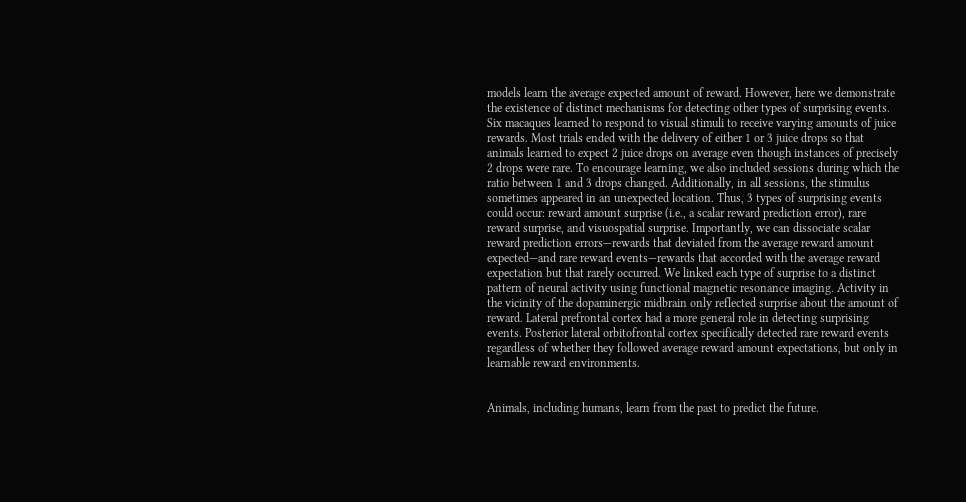models learn the average expected amount of reward. However, here we demonstrate the existence of distinct mechanisms for detecting other types of surprising events. Six macaques learned to respond to visual stimuli to receive varying amounts of juice rewards. Most trials ended with the delivery of either 1 or 3 juice drops so that animals learned to expect 2 juice drops on average even though instances of precisely 2 drops were rare. To encourage learning, we also included sessions during which the ratio between 1 and 3 drops changed. Additionally, in all sessions, the stimulus sometimes appeared in an unexpected location. Thus, 3 types of surprising events could occur: reward amount surprise (i.e., a scalar reward prediction error), rare reward surprise, and visuospatial surprise. Importantly, we can dissociate scalar reward prediction errors—rewards that deviated from the average reward amount expected—and rare reward events—rewards that accorded with the average reward expectation but that rarely occurred. We linked each type of surprise to a distinct pattern of neural activity using functional magnetic resonance imaging. Activity in the vicinity of the dopaminergic midbrain only reflected surprise about the amount of reward. Lateral prefrontal cortex had a more general role in detecting surprising events. Posterior lateral orbitofrontal cortex specifically detected rare reward events regardless of whether they followed average reward amount expectations, but only in learnable reward environments.


Animals, including humans, learn from the past to predict the future.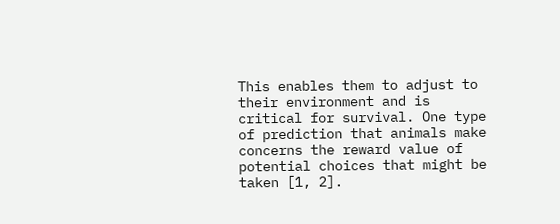This enables them to adjust to their environment and is critical for survival. One type of prediction that animals make concerns the reward value of potential choices that might be taken [1, 2].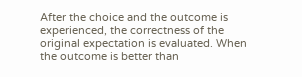After the choice and the outcome is experienced, the correctness of the original expectation is evaluated. When the outcome is better than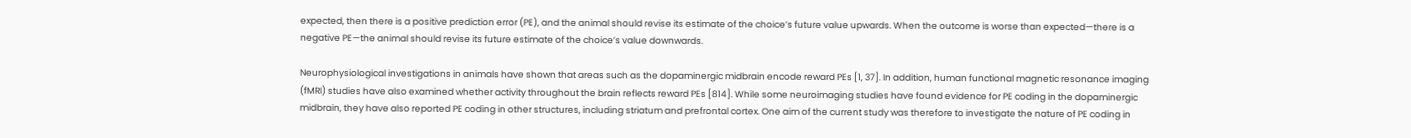expected, then there is a positive prediction error (PE), and the animal should revise its estimate of the choice’s future value upwards. When the outcome is worse than expected—there is a negative PE—the animal should revise its future estimate of the choice’s value downwards.

Neurophysiological investigations in animals have shown that areas such as the dopaminergic midbrain encode reward PEs [1, 37]. In addition, human functional magnetic resonance imaging (fMRI) studies have also examined whether activity throughout the brain reflects reward PEs [814]. While some neuroimaging studies have found evidence for PE coding in the dopaminergic midbrain, they have also reported PE coding in other structures, including striatum and prefrontal cortex. One aim of the current study was therefore to investigate the nature of PE coding in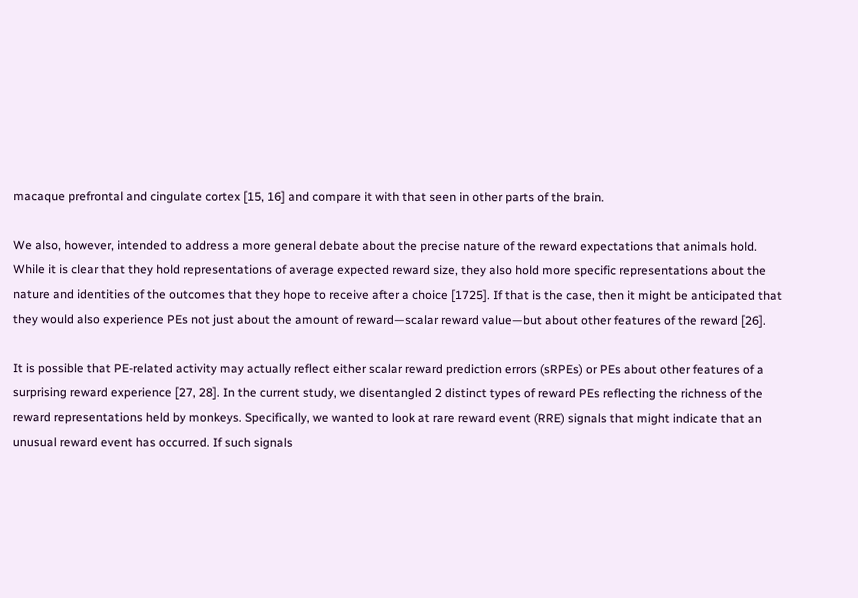macaque prefrontal and cingulate cortex [15, 16] and compare it with that seen in other parts of the brain.

We also, however, intended to address a more general debate about the precise nature of the reward expectations that animals hold. While it is clear that they hold representations of average expected reward size, they also hold more specific representations about the nature and identities of the outcomes that they hope to receive after a choice [1725]. If that is the case, then it might be anticipated that they would also experience PEs not just about the amount of reward—scalar reward value—but about other features of the reward [26].

It is possible that PE-related activity may actually reflect either scalar reward prediction errors (sRPEs) or PEs about other features of a surprising reward experience [27, 28]. In the current study, we disentangled 2 distinct types of reward PEs reflecting the richness of the reward representations held by monkeys. Specifically, we wanted to look at rare reward event (RRE) signals that might indicate that an unusual reward event has occurred. If such signals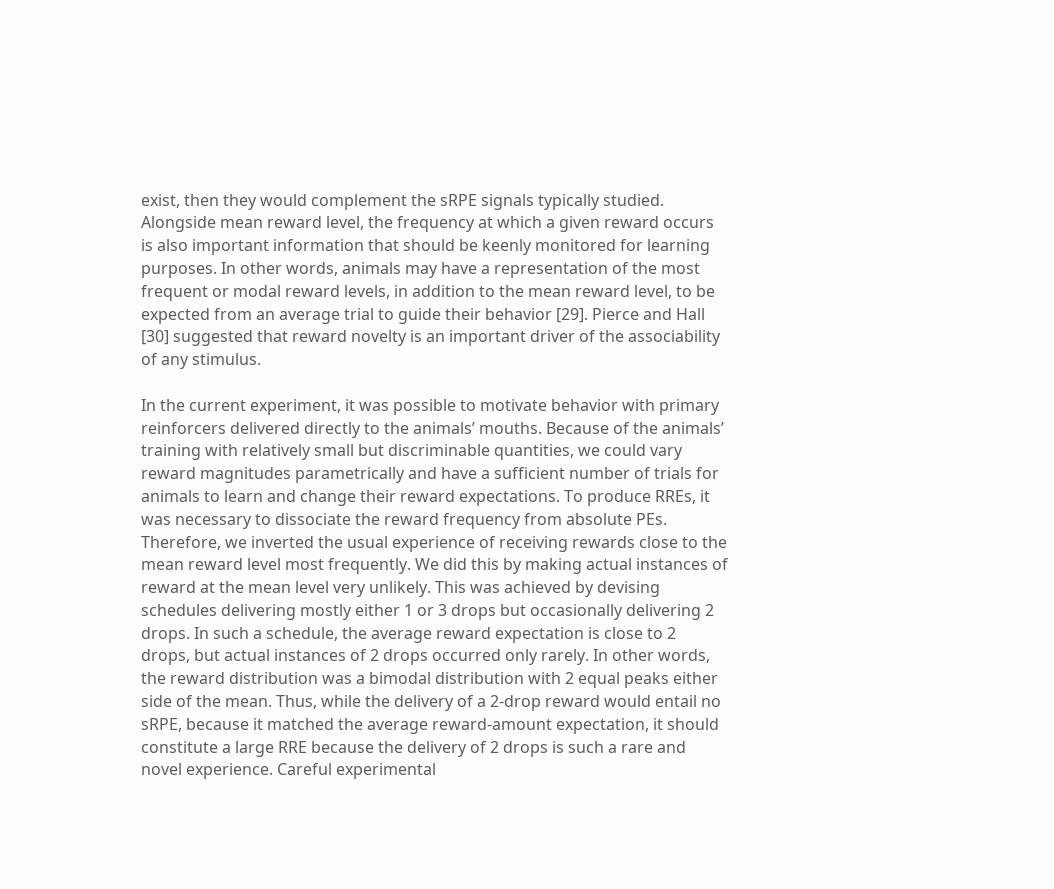exist, then they would complement the sRPE signals typically studied. Alongside mean reward level, the frequency at which a given reward occurs is also important information that should be keenly monitored for learning purposes. In other words, animals may have a representation of the most frequent or modal reward levels, in addition to the mean reward level, to be expected from an average trial to guide their behavior [29]. Pierce and Hall [30] suggested that reward novelty is an important driver of the associability of any stimulus.

In the current experiment, it was possible to motivate behavior with primary reinforcers delivered directly to the animals’ mouths. Because of the animals’ training with relatively small but discriminable quantities, we could vary reward magnitudes parametrically and have a sufficient number of trials for animals to learn and change their reward expectations. To produce RREs, it was necessary to dissociate the reward frequency from absolute PEs. Therefore, we inverted the usual experience of receiving rewards close to the mean reward level most frequently. We did this by making actual instances of reward at the mean level very unlikely. This was achieved by devising schedules delivering mostly either 1 or 3 drops but occasionally delivering 2 drops. In such a schedule, the average reward expectation is close to 2 drops, but actual instances of 2 drops occurred only rarely. In other words, the reward distribution was a bimodal distribution with 2 equal peaks either side of the mean. Thus, while the delivery of a 2-drop reward would entail no sRPE, because it matched the average reward-amount expectation, it should constitute a large RRE because the delivery of 2 drops is such a rare and novel experience. Careful experimental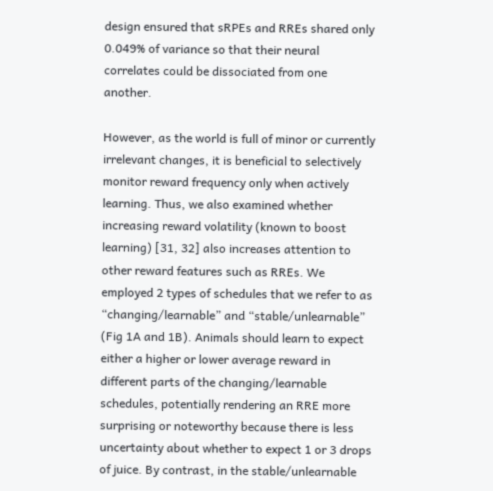design ensured that sRPEs and RREs shared only 0.049% of variance so that their neural correlates could be dissociated from one another.

However, as the world is full of minor or currently irrelevant changes, it is beneficial to selectively monitor reward frequency only when actively learning. Thus, we also examined whether increasing reward volatility (known to boost learning) [31, 32] also increases attention to other reward features such as RREs. We employed 2 types of schedules that we refer to as “changing/learnable” and “stable/unlearnable” (Fig 1A and 1B). Animals should learn to expect either a higher or lower average reward in different parts of the changing/learnable schedules, potentially rendering an RRE more surprising or noteworthy because there is less uncertainty about whether to expect 1 or 3 drops of juice. By contrast, in the stable/unlearnable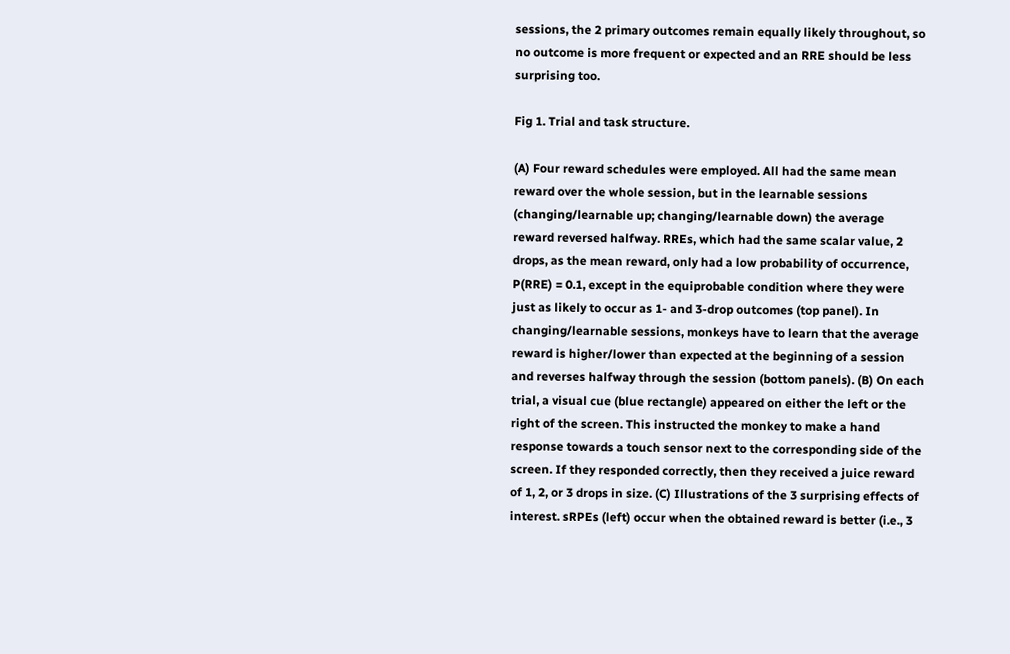sessions, the 2 primary outcomes remain equally likely throughout, so no outcome is more frequent or expected and an RRE should be less surprising too.

Fig 1. Trial and task structure.

(A) Four reward schedules were employed. All had the same mean reward over the whole session, but in the learnable sessions (changing/learnable up; changing/learnable down) the average reward reversed halfway. RREs, which had the same scalar value, 2 drops, as the mean reward, only had a low probability of occurrence, P(RRE) = 0.1, except in the equiprobable condition where they were just as likely to occur as 1- and 3-drop outcomes (top panel). In changing/learnable sessions, monkeys have to learn that the average reward is higher/lower than expected at the beginning of a session and reverses halfway through the session (bottom panels). (B) On each trial, a visual cue (blue rectangle) appeared on either the left or the right of the screen. This instructed the monkey to make a hand response towards a touch sensor next to the corresponding side of the screen. If they responded correctly, then they received a juice reward of 1, 2, or 3 drops in size. (C) Illustrations of the 3 surprising effects of interest. sRPEs (left) occur when the obtained reward is better (i.e., 3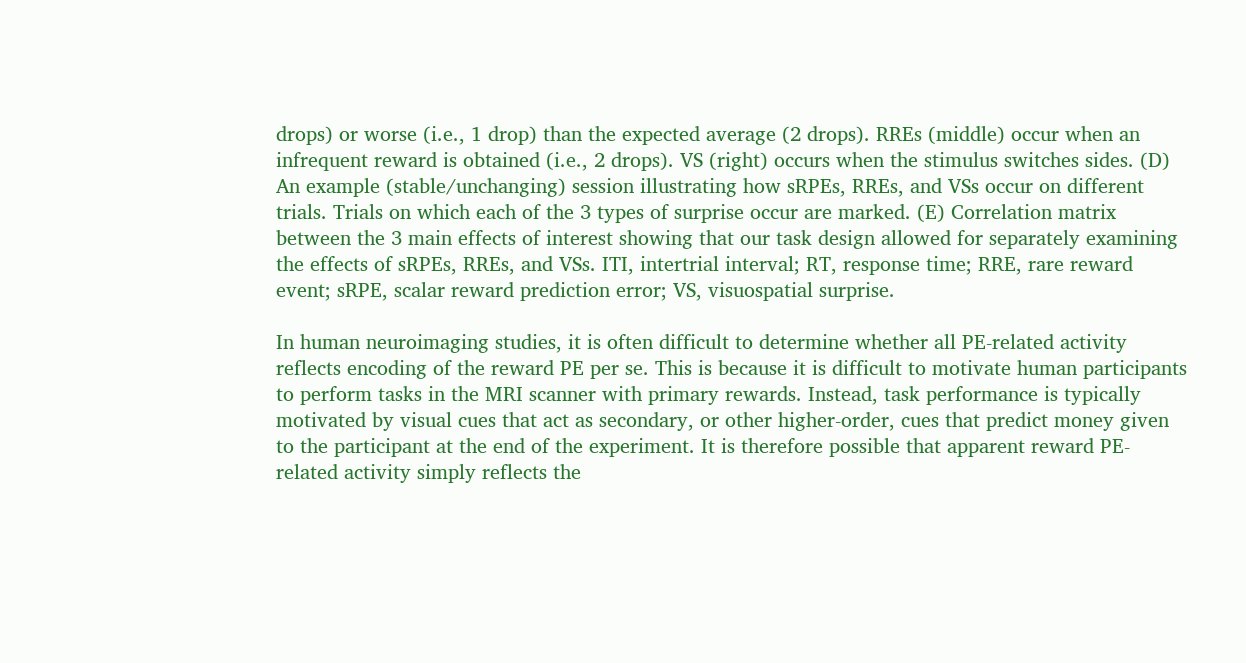drops) or worse (i.e., 1 drop) than the expected average (2 drops). RREs (middle) occur when an infrequent reward is obtained (i.e., 2 drops). VS (right) occurs when the stimulus switches sides. (D) An example (stable/unchanging) session illustrating how sRPEs, RREs, and VSs occur on different trials. Trials on which each of the 3 types of surprise occur are marked. (E) Correlation matrix between the 3 main effects of interest showing that our task design allowed for separately examining the effects of sRPEs, RREs, and VSs. ITI, intertrial interval; RT, response time; RRE, rare reward event; sRPE, scalar reward prediction error; VS, visuospatial surprise.

In human neuroimaging studies, it is often difficult to determine whether all PE-related activity reflects encoding of the reward PE per se. This is because it is difficult to motivate human participants to perform tasks in the MRI scanner with primary rewards. Instead, task performance is typically motivated by visual cues that act as secondary, or other higher-order, cues that predict money given to the participant at the end of the experiment. It is therefore possible that apparent reward PE-related activity simply reflects the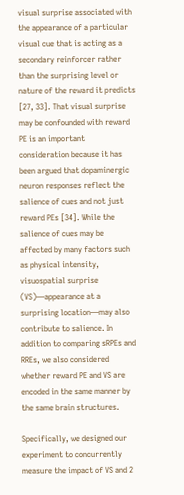visual surprise associated with the appearance of a particular visual cue that is acting as a secondary reinforcer rather than the surprising level or nature of the reward it predicts [27, 33]. That visual surprise may be confounded with reward PE is an important consideration because it has been argued that dopaminergic neuron responses reflect the salience of cues and not just reward PEs [34]. While the salience of cues may be affected by many factors such as physical intensity, visuospatial surprise (VS)—appearance at a surprising location—may also contribute to salience. In addition to comparing sRPEs and RREs, we also considered whether reward PE and VS are encoded in the same manner by the same brain structures.

Specifically, we designed our experiment to concurrently measure the impact of VS and 2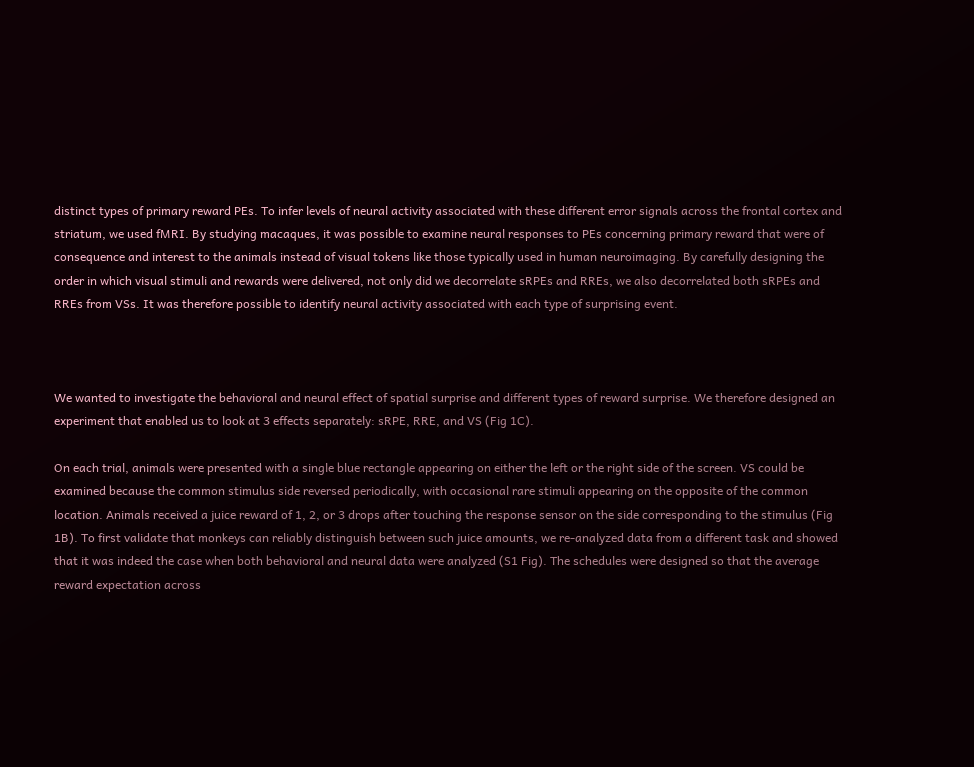distinct types of primary reward PEs. To infer levels of neural activity associated with these different error signals across the frontal cortex and striatum, we used fMRI. By studying macaques, it was possible to examine neural responses to PEs concerning primary reward that were of consequence and interest to the animals instead of visual tokens like those typically used in human neuroimaging. By carefully designing the order in which visual stimuli and rewards were delivered, not only did we decorrelate sRPEs and RREs, we also decorrelated both sRPEs and RREs from VSs. It was therefore possible to identify neural activity associated with each type of surprising event.



We wanted to investigate the behavioral and neural effect of spatial surprise and different types of reward surprise. We therefore designed an experiment that enabled us to look at 3 effects separately: sRPE, RRE, and VS (Fig 1C).

On each trial, animals were presented with a single blue rectangle appearing on either the left or the right side of the screen. VS could be examined because the common stimulus side reversed periodically, with occasional rare stimuli appearing on the opposite of the common location. Animals received a juice reward of 1, 2, or 3 drops after touching the response sensor on the side corresponding to the stimulus (Fig 1B). To first validate that monkeys can reliably distinguish between such juice amounts, we re-analyzed data from a different task and showed that it was indeed the case when both behavioral and neural data were analyzed (S1 Fig). The schedules were designed so that the average reward expectation across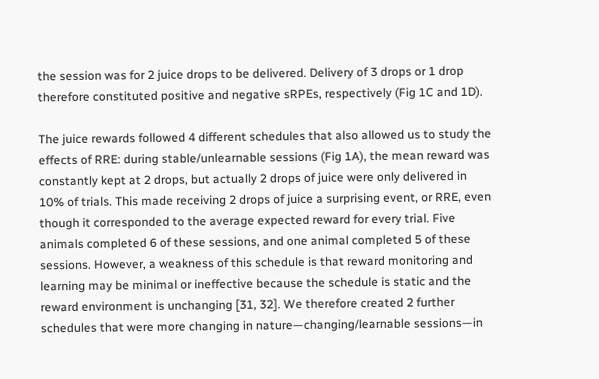the session was for 2 juice drops to be delivered. Delivery of 3 drops or 1 drop therefore constituted positive and negative sRPEs, respectively (Fig 1C and 1D).

The juice rewards followed 4 different schedules that also allowed us to study the effects of RRE: during stable/unlearnable sessions (Fig 1A), the mean reward was constantly kept at 2 drops, but actually 2 drops of juice were only delivered in 10% of trials. This made receiving 2 drops of juice a surprising event, or RRE, even though it corresponded to the average expected reward for every trial. Five animals completed 6 of these sessions, and one animal completed 5 of these sessions. However, a weakness of this schedule is that reward monitoring and learning may be minimal or ineffective because the schedule is static and the reward environment is unchanging [31, 32]. We therefore created 2 further schedules that were more changing in nature—changing/learnable sessions—in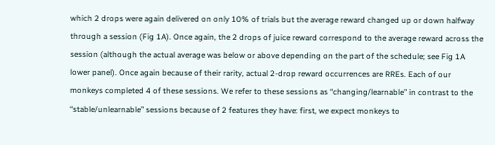which 2 drops were again delivered on only 10% of trials but the average reward changed up or down halfway through a session (Fig 1A). Once again, the 2 drops of juice reward correspond to the average reward across the session (although the actual average was below or above depending on the part of the schedule; see Fig 1A lower panel). Once again because of their rarity, actual 2-drop reward occurrences are RREs. Each of our monkeys completed 4 of these sessions. We refer to these sessions as “changing/learnable” in contrast to the “stable/unlearnable” sessions because of 2 features they have: first, we expect monkeys to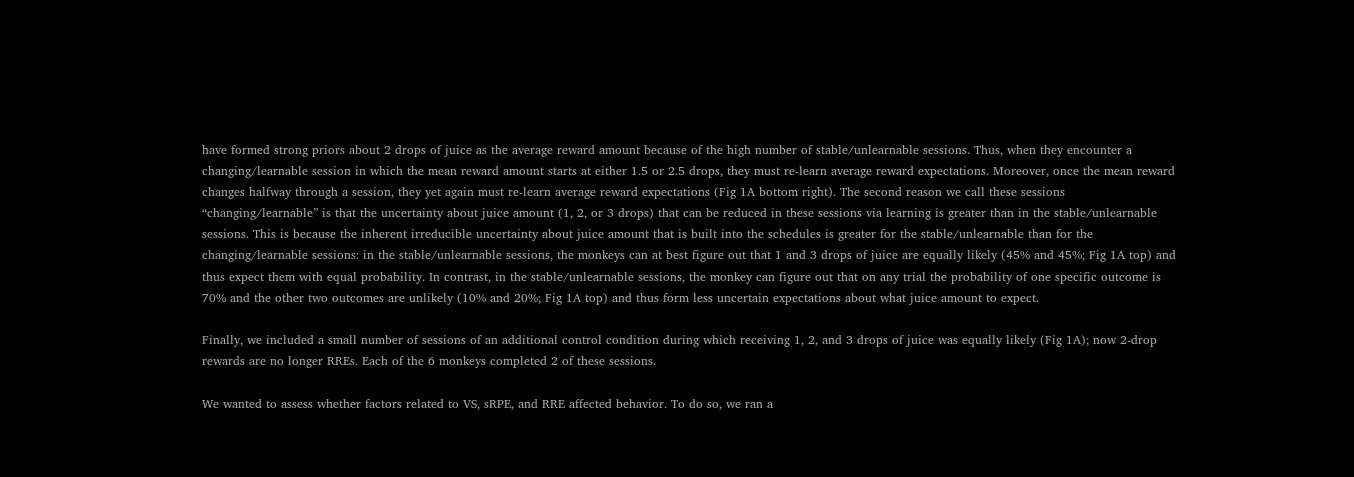have formed strong priors about 2 drops of juice as the average reward amount because of the high number of stable/unlearnable sessions. Thus, when they encounter a changing/learnable session in which the mean reward amount starts at either 1.5 or 2.5 drops, they must re-learn average reward expectations. Moreover, once the mean reward changes halfway through a session, they yet again must re-learn average reward expectations (Fig 1A bottom right). The second reason we call these sessions “changing/learnable” is that the uncertainty about juice amount (1, 2, or 3 drops) that can be reduced in these sessions via learning is greater than in the stable/unlearnable sessions. This is because the inherent irreducible uncertainty about juice amount that is built into the schedules is greater for the stable/unlearnable than for the changing/learnable sessions: in the stable/unlearnable sessions, the monkeys can at best figure out that 1 and 3 drops of juice are equally likely (45% and 45%; Fig 1A top) and thus expect them with equal probability. In contrast, in the stable/unlearnable sessions, the monkey can figure out that on any trial the probability of one specific outcome is 70% and the other two outcomes are unlikely (10% and 20%; Fig 1A top) and thus form less uncertain expectations about what juice amount to expect.

Finally, we included a small number of sessions of an additional control condition during which receiving 1, 2, and 3 drops of juice was equally likely (Fig 1A); now 2-drop rewards are no longer RREs. Each of the 6 monkeys completed 2 of these sessions.

We wanted to assess whether factors related to VS, sRPE, and RRE affected behavior. To do so, we ran a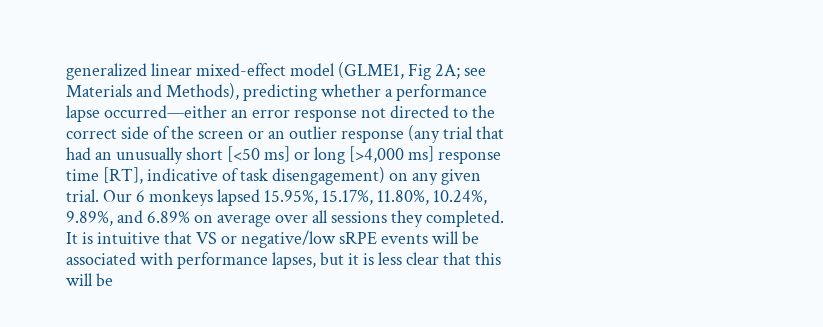generalized linear mixed-effect model (GLME1, Fig 2A; see Materials and Methods), predicting whether a performance lapse occurred—either an error response not directed to the correct side of the screen or an outlier response (any trial that had an unusually short [<50 ms] or long [>4,000 ms] response time [RT], indicative of task disengagement) on any given trial. Our 6 monkeys lapsed 15.95%, 15.17%, 11.80%, 10.24%, 9.89%, and 6.89% on average over all sessions they completed. It is intuitive that VS or negative/low sRPE events will be associated with performance lapses, but it is less clear that this will be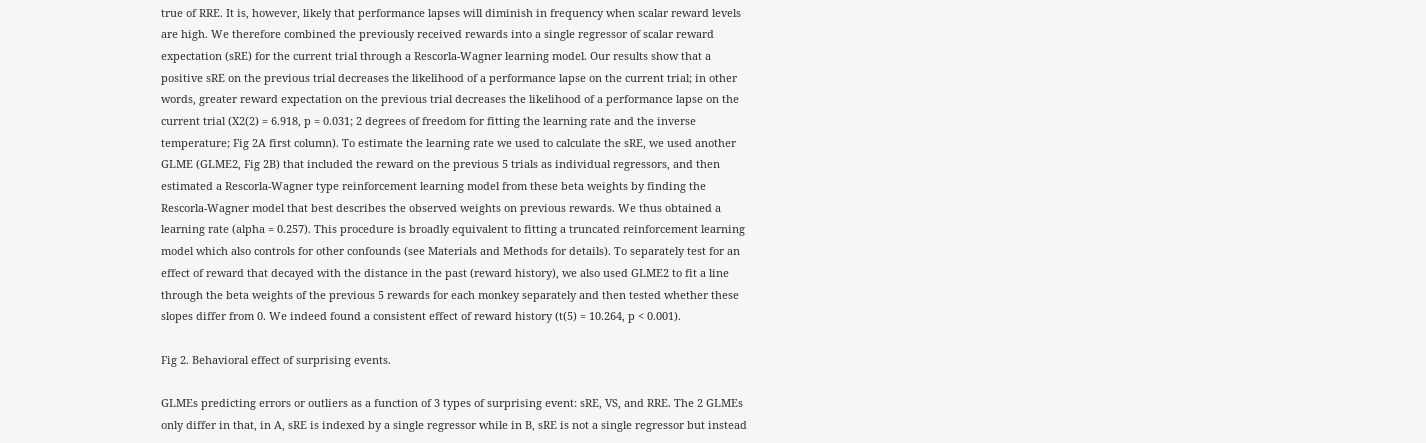true of RRE. It is, however, likely that performance lapses will diminish in frequency when scalar reward levels are high. We therefore combined the previously received rewards into a single regressor of scalar reward expectation (sRE) for the current trial through a Rescorla-Wagner learning model. Our results show that a positive sRE on the previous trial decreases the likelihood of a performance lapse on the current trial; in other words, greater reward expectation on the previous trial decreases the likelihood of a performance lapse on the current trial (X2(2) = 6.918, p = 0.031; 2 degrees of freedom for fitting the learning rate and the inverse temperature; Fig 2A first column). To estimate the learning rate we used to calculate the sRE, we used another GLME (GLME2, Fig 2B) that included the reward on the previous 5 trials as individual regressors, and then estimated a Rescorla-Wagner type reinforcement learning model from these beta weights by finding the Rescorla-Wagner model that best describes the observed weights on previous rewards. We thus obtained a learning rate (alpha = 0.257). This procedure is broadly equivalent to fitting a truncated reinforcement learning model which also controls for other confounds (see Materials and Methods for details). To separately test for an effect of reward that decayed with the distance in the past (reward history), we also used GLME2 to fit a line through the beta weights of the previous 5 rewards for each monkey separately and then tested whether these slopes differ from 0. We indeed found a consistent effect of reward history (t(5) = 10.264, p < 0.001).

Fig 2. Behavioral effect of surprising events.

GLMEs predicting errors or outliers as a function of 3 types of surprising event: sRE, VS, and RRE. The 2 GLMEs only differ in that, in A, sRE is indexed by a single regressor while in B, sRE is not a single regressor but instead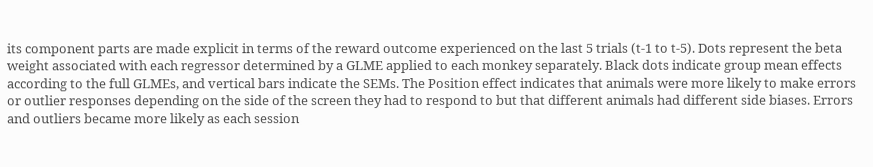its component parts are made explicit in terms of the reward outcome experienced on the last 5 trials (t-1 to t-5). Dots represent the beta weight associated with each regressor determined by a GLME applied to each monkey separately. Black dots indicate group mean effects according to the full GLMEs, and vertical bars indicate the SEMs. The Position effect indicates that animals were more likely to make errors or outlier responses depending on the side of the screen they had to respond to but that different animals had different side biases. Errors and outliers became more likely as each session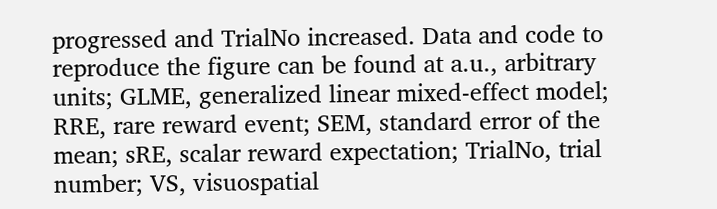progressed and TrialNo increased. Data and code to reproduce the figure can be found at a.u., arbitrary units; GLME, generalized linear mixed-effect model; RRE, rare reward event; SEM, standard error of the mean; sRE, scalar reward expectation; TrialNo, trial number; VS, visuospatial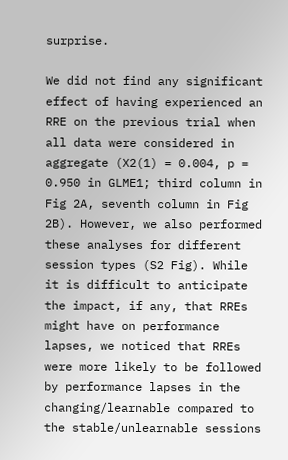surprise.

We did not find any significant effect of having experienced an RRE on the previous trial when all data were considered in aggregate (X2(1) = 0.004, p = 0.950 in GLME1; third column in Fig 2A, seventh column in Fig 2B). However, we also performed these analyses for different session types (S2 Fig). While it is difficult to anticipate the impact, if any, that RREs might have on performance lapses, we noticed that RREs were more likely to be followed by performance lapses in the changing/learnable compared to the stable/unlearnable sessions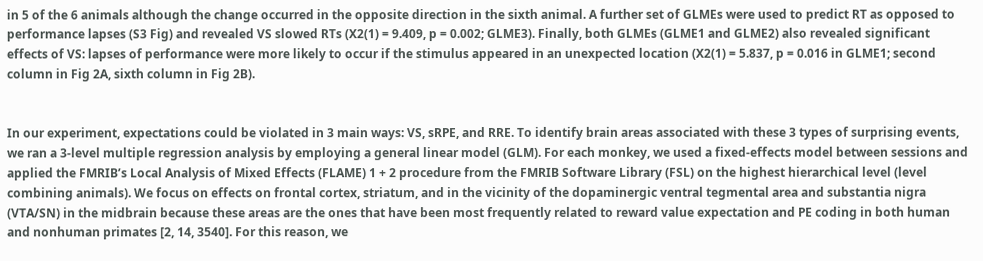in 5 of the 6 animals although the change occurred in the opposite direction in the sixth animal. A further set of GLMEs were used to predict RT as opposed to performance lapses (S3 Fig) and revealed VS slowed RTs (X2(1) = 9.409, p = 0.002; GLME3). Finally, both GLMEs (GLME1 and GLME2) also revealed significant effects of VS: lapses of performance were more likely to occur if the stimulus appeared in an unexpected location (X2(1) = 5.837, p = 0.016 in GLME1; second column in Fig 2A, sixth column in Fig 2B).


In our experiment, expectations could be violated in 3 main ways: VS, sRPE, and RRE. To identify brain areas associated with these 3 types of surprising events, we ran a 3-level multiple regression analysis by employing a general linear model (GLM). For each monkey, we used a fixed-effects model between sessions and applied the FMRIB’s Local Analysis of Mixed Effects (FLAME) 1 + 2 procedure from the FMRIB Software Library (FSL) on the highest hierarchical level (level combining animals). We focus on effects on frontal cortex, striatum, and in the vicinity of the dopaminergic ventral tegmental area and substantia nigra (VTA/SN) in the midbrain because these areas are the ones that have been most frequently related to reward value expectation and PE coding in both human and nonhuman primates [2, 14, 3540]. For this reason, we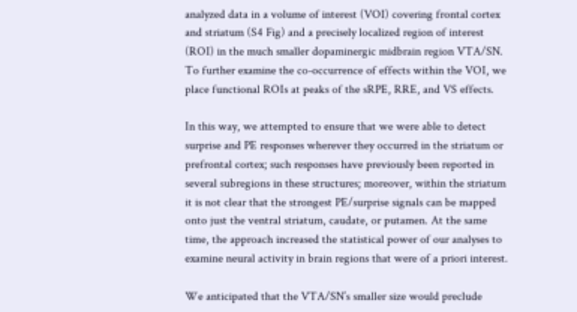analyzed data in a volume of interest (VOI) covering frontal cortex and striatum (S4 Fig) and a precisely localized region of interest (ROI) in the much smaller dopaminergic midbrain region VTA/SN. To further examine the co-occurrence of effects within the VOI, we place functional ROIs at peaks of the sRPE, RRE, and VS effects.

In this way, we attempted to ensure that we were able to detect surprise and PE responses wherever they occurred in the striatum or prefrontal cortex; such responses have previously been reported in several subregions in these structures; moreover, within the striatum it is not clear that the strongest PE/surprise signals can be mapped onto just the ventral striatum, caudate, or putamen. At the same time, the approach increased the statistical power of our analyses to examine neural activity in brain regions that were of a priori interest.

We anticipated that the VTA/SN’s smaller size would preclude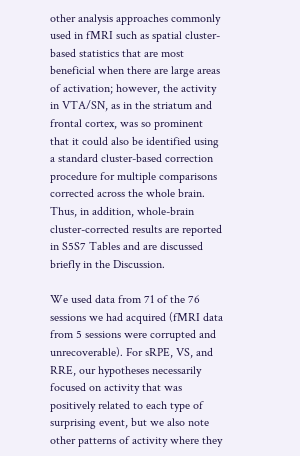other analysis approaches commonly used in fMRI such as spatial cluster-based statistics that are most beneficial when there are large areas of activation; however, the activity in VTA/SN, as in the striatum and frontal cortex, was so prominent that it could also be identified using a standard cluster-based correction procedure for multiple comparisons corrected across the whole brain. Thus, in addition, whole-brain cluster-corrected results are reported in S5S7 Tables and are discussed briefly in the Discussion.

We used data from 71 of the 76 sessions we had acquired (fMRI data from 5 sessions were corrupted and unrecoverable). For sRPE, VS, and RRE, our hypotheses necessarily focused on activity that was positively related to each type of surprising event, but we also note other patterns of activity where they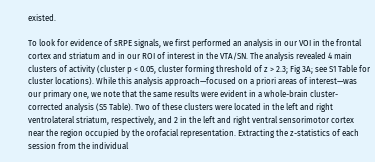existed.

To look for evidence of sRPE signals, we first performed an analysis in our VOI in the frontal cortex and striatum and in our ROI of interest in the VTA/SN. The analysis revealed 4 main clusters of activity (cluster p < 0.05, cluster forming threshold of z > 2.3; Fig 3A; see S1 Table for cluster locations). While this analysis approach—focused on a priori areas of interest—was our primary one, we note that the same results were evident in a whole-brain cluster-corrected analysis (S5 Table). Two of these clusters were located in the left and right ventrolateral striatum, respectively, and 2 in the left and right ventral sensorimotor cortex near the region occupied by the orofacial representation. Extracting the z-statistics of each session from the individual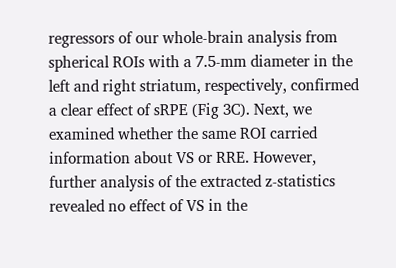regressors of our whole-brain analysis from spherical ROIs with a 7.5-mm diameter in the left and right striatum, respectively, confirmed a clear effect of sRPE (Fig 3C). Next, we examined whether the same ROI carried information about VS or RRE. However, further analysis of the extracted z-statistics revealed no effect of VS in the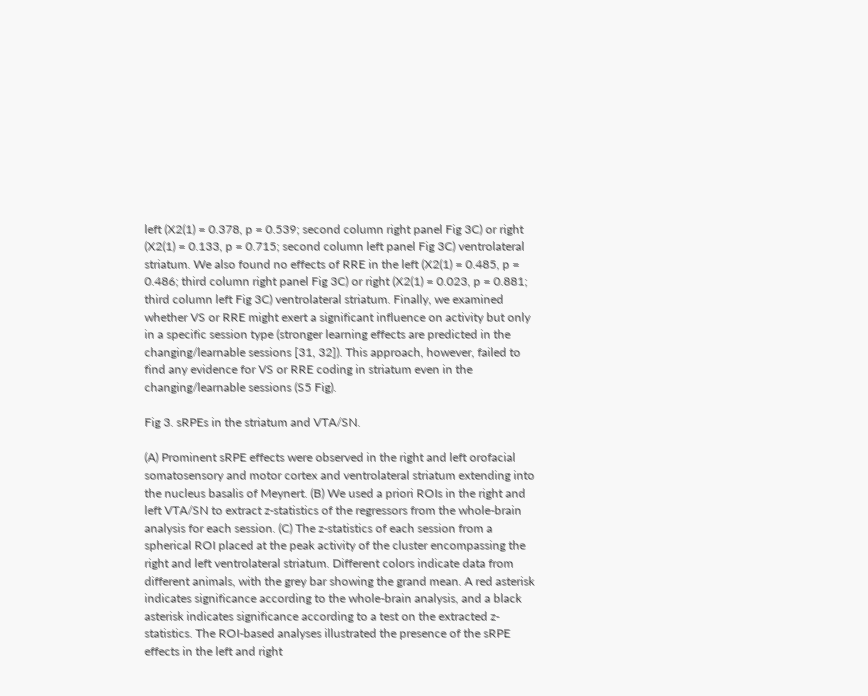left (X2(1) = 0.378, p = 0.539; second column right panel Fig 3C) or right (X2(1) = 0.133, p = 0.715; second column left panel Fig 3C) ventrolateral striatum. We also found no effects of RRE in the left (X2(1) = 0.485, p = 0.486; third column right panel Fig 3C) or right (X2(1) = 0.023, p = 0.881; third column left Fig 3C) ventrolateral striatum. Finally, we examined whether VS or RRE might exert a significant influence on activity but only in a specific session type (stronger learning effects are predicted in the changing/learnable sessions [31, 32]). This approach, however, failed to find any evidence for VS or RRE coding in striatum even in the changing/learnable sessions (S5 Fig).

Fig 3. sRPEs in the striatum and VTA/SN.

(A) Prominent sRPE effects were observed in the right and left orofacial somatosensory and motor cortex and ventrolateral striatum extending into the nucleus basalis of Meynert. (B) We used a priori ROIs in the right and left VTA/SN to extract z-statistics of the regressors from the whole-brain analysis for each session. (C) The z-statistics of each session from a spherical ROI placed at the peak activity of the cluster encompassing the right and left ventrolateral striatum. Different colors indicate data from different animals, with the grey bar showing the grand mean. A red asterisk indicates significance according to the whole-brain analysis, and a black asterisk indicates significance according to a test on the extracted z-statistics. The ROI-based analyses illustrated the presence of the sRPE effects in the left and right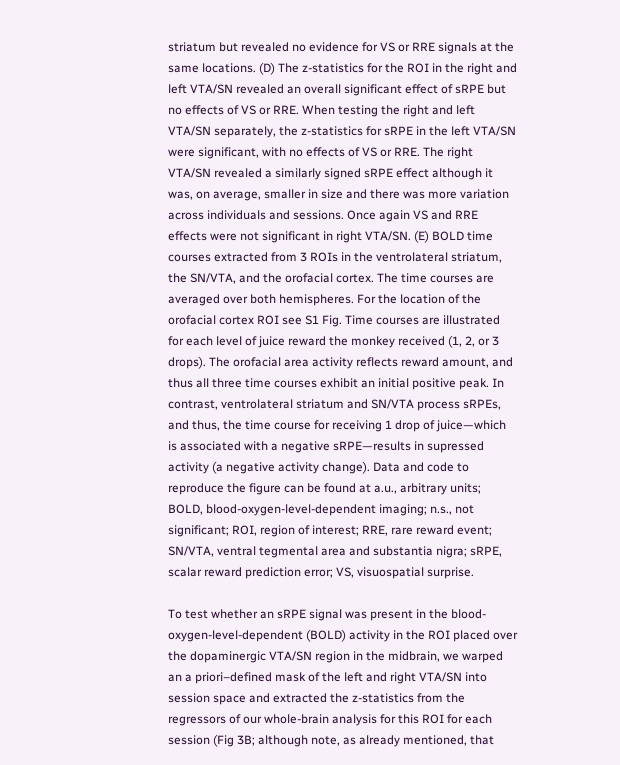striatum but revealed no evidence for VS or RRE signals at the same locations. (D) The z-statistics for the ROI in the right and left VTA/SN revealed an overall significant effect of sRPE but no effects of VS or RRE. When testing the right and left VTA/SN separately, the z-statistics for sRPE in the left VTA/SN were significant, with no effects of VS or RRE. The right VTA/SN revealed a similarly signed sRPE effect although it was, on average, smaller in size and there was more variation across individuals and sessions. Once again VS and RRE effects were not significant in right VTA/SN. (E) BOLD time courses extracted from 3 ROIs in the ventrolateral striatum, the SN/VTA, and the orofacial cortex. The time courses are averaged over both hemispheres. For the location of the orofacial cortex ROI see S1 Fig. Time courses are illustrated for each level of juice reward the monkey received (1, 2, or 3 drops). The orofacial area activity reflects reward amount, and thus all three time courses exhibit an initial positive peak. In contrast, ventrolateral striatum and SN/VTA process sRPEs, and thus, the time course for receiving 1 drop of juice—which is associated with a negative sRPE—results in supressed activity (a negative activity change). Data and code to reproduce the figure can be found at a.u., arbitrary units; BOLD, blood-oxygen-level-dependent imaging; n.s., not significant; ROI, region of interest; RRE, rare reward event; SN/VTA, ventral tegmental area and substantia nigra; sRPE, scalar reward prediction error; VS, visuospatial surprise.

To test whether an sRPE signal was present in the blood-oxygen-level-dependent (BOLD) activity in the ROI placed over the dopaminergic VTA/SN region in the midbrain, we warped an a priori–defined mask of the left and right VTA/SN into session space and extracted the z-statistics from the regressors of our whole-brain analysis for this ROI for each session (Fig 3B; although note, as already mentioned, that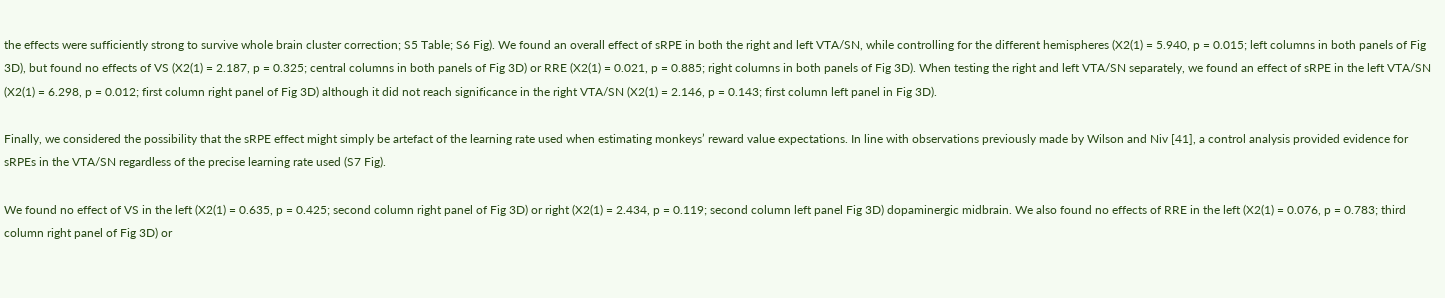the effects were sufficiently strong to survive whole brain cluster correction; S5 Table; S6 Fig). We found an overall effect of sRPE in both the right and left VTA/SN, while controlling for the different hemispheres (X2(1) = 5.940, p = 0.015; left columns in both panels of Fig 3D), but found no effects of VS (X2(1) = 2.187, p = 0.325; central columns in both panels of Fig 3D) or RRE (X2(1) = 0.021, p = 0.885; right columns in both panels of Fig 3D). When testing the right and left VTA/SN separately, we found an effect of sRPE in the left VTA/SN (X2(1) = 6.298, p = 0.012; first column right panel of Fig 3D) although it did not reach significance in the right VTA/SN (X2(1) = 2.146, p = 0.143; first column left panel in Fig 3D).

Finally, we considered the possibility that the sRPE effect might simply be artefact of the learning rate used when estimating monkeys’ reward value expectations. In line with observations previously made by Wilson and Niv [41], a control analysis provided evidence for sRPEs in the VTA/SN regardless of the precise learning rate used (S7 Fig).

We found no effect of VS in the left (X2(1) = 0.635, p = 0.425; second column right panel of Fig 3D) or right (X2(1) = 2.434, p = 0.119; second column left panel Fig 3D) dopaminergic midbrain. We also found no effects of RRE in the left (X2(1) = 0.076, p = 0.783; third column right panel of Fig 3D) or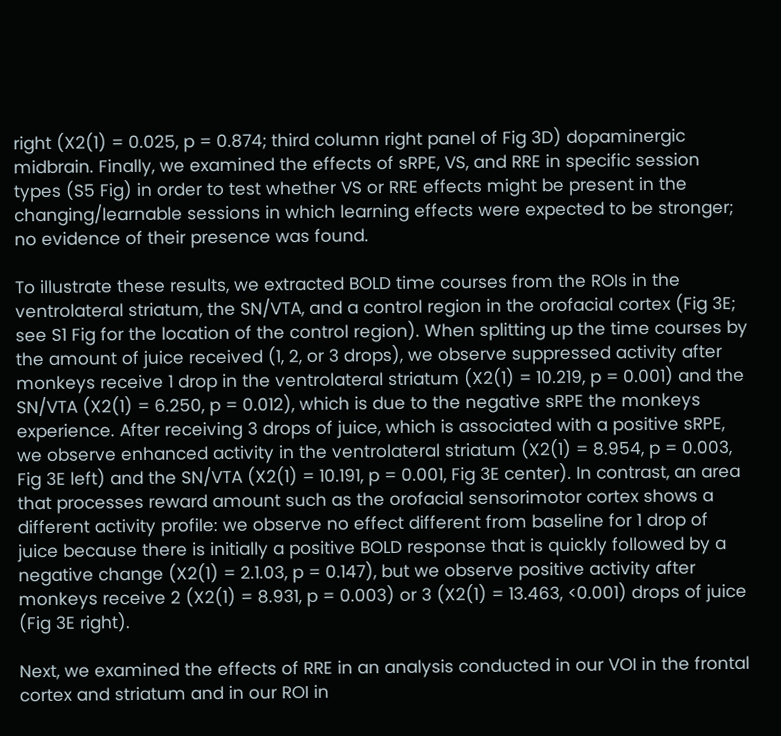right (X2(1) = 0.025, p = 0.874; third column right panel of Fig 3D) dopaminergic midbrain. Finally, we examined the effects of sRPE, VS, and RRE in specific session types (S5 Fig) in order to test whether VS or RRE effects might be present in the changing/learnable sessions in which learning effects were expected to be stronger; no evidence of their presence was found.

To illustrate these results, we extracted BOLD time courses from the ROIs in the ventrolateral striatum, the SN/VTA, and a control region in the orofacial cortex (Fig 3E; see S1 Fig for the location of the control region). When splitting up the time courses by the amount of juice received (1, 2, or 3 drops), we observe suppressed activity after monkeys receive 1 drop in the ventrolateral striatum (X2(1) = 10.219, p = 0.001) and the SN/VTA (X2(1) = 6.250, p = 0.012), which is due to the negative sRPE the monkeys experience. After receiving 3 drops of juice, which is associated with a positive sRPE, we observe enhanced activity in the ventrolateral striatum (X2(1) = 8.954, p = 0.003, Fig 3E left) and the SN/VTA (X2(1) = 10.191, p = 0.001, Fig 3E center). In contrast, an area that processes reward amount such as the orofacial sensorimotor cortex shows a different activity profile: we observe no effect different from baseline for 1 drop of juice because there is initially a positive BOLD response that is quickly followed by a negative change (X2(1) = 2.1.03, p = 0.147), but we observe positive activity after monkeys receive 2 (X2(1) = 8.931, p = 0.003) or 3 (X2(1) = 13.463, <0.001) drops of juice (Fig 3E right).

Next, we examined the effects of RRE in an analysis conducted in our VOI in the frontal cortex and striatum and in our ROI in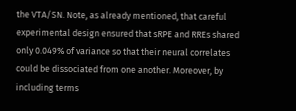the VTA/SN. Note, as already mentioned, that careful experimental design ensured that sRPE and RREs shared only 0.049% of variance so that their neural correlates could be dissociated from one another. Moreover, by including terms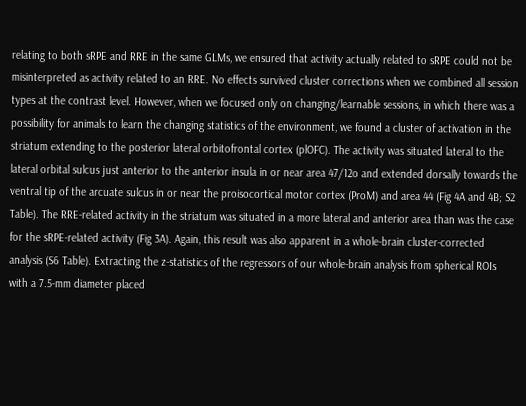relating to both sRPE and RRE in the same GLMs, we ensured that activity actually related to sRPE could not be misinterpreted as activity related to an RRE. No effects survived cluster corrections when we combined all session types at the contrast level. However, when we focused only on changing/learnable sessions, in which there was a possibility for animals to learn the changing statistics of the environment, we found a cluster of activation in the striatum extending to the posterior lateral orbitofrontal cortex (plOFC). The activity was situated lateral to the lateral orbital sulcus just anterior to the anterior insula in or near area 47/12o and extended dorsally towards the ventral tip of the arcuate sulcus in or near the proisocortical motor cortex (ProM) and area 44 (Fig 4A and 4B; S2 Table). The RRE-related activity in the striatum was situated in a more lateral and anterior area than was the case for the sRPE-related activity (Fig 3A). Again, this result was also apparent in a whole-brain cluster-corrected analysis (S6 Table). Extracting the z-statistics of the regressors of our whole-brain analysis from spherical ROIs with a 7.5-mm diameter placed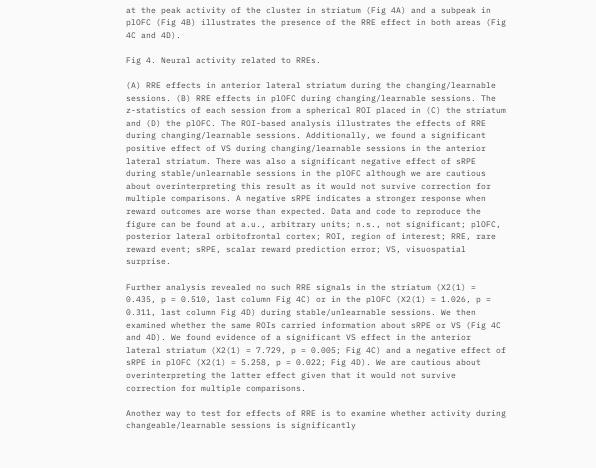at the peak activity of the cluster in striatum (Fig 4A) and a subpeak in plOFC (Fig 4B) illustrates the presence of the RRE effect in both areas (Fig 4C and 4D).

Fig 4. Neural activity related to RREs.

(A) RRE effects in anterior lateral striatum during the changing/learnable sessions. (B) RRE effects in plOFC during changing/learnable sessions. The z-statistics of each session from a spherical ROI placed in (C) the striatum and (D) the plOFC. The ROI-based analysis illustrates the effects of RRE during changing/learnable sessions. Additionally, we found a significant positive effect of VS during changing/learnable sessions in the anterior lateral striatum. There was also a significant negative effect of sRPE during stable/unlearnable sessions in the plOFC although we are cautious about overinterpreting this result as it would not survive correction for multiple comparisons. A negative sRPE indicates a stronger response when reward outcomes are worse than expected. Data and code to reproduce the figure can be found at a.u., arbitrary units; n.s., not significant; plOFC, posterior lateral orbitofrontal cortex; ROI, region of interest; RRE, rare reward event; sRPE, scalar reward prediction error; VS, visuospatial surprise.

Further analysis revealed no such RRE signals in the striatum (X2(1) = 0.435, p = 0.510, last column Fig 4C) or in the plOFC (X2(1) = 1.026, p = 0.311, last column Fig 4D) during stable/unlearnable sessions. We then examined whether the same ROIs carried information about sRPE or VS (Fig 4C and 4D). We found evidence of a significant VS effect in the anterior lateral striatum (X2(1) = 7.729, p = 0.005; Fig 4C) and a negative effect of sRPE in plOFC (X2(1) = 5.258, p = 0.022; Fig 4D). We are cautious about overinterpreting the latter effect given that it would not survive correction for multiple comparisons.

Another way to test for effects of RRE is to examine whether activity during changeable/learnable sessions is significantly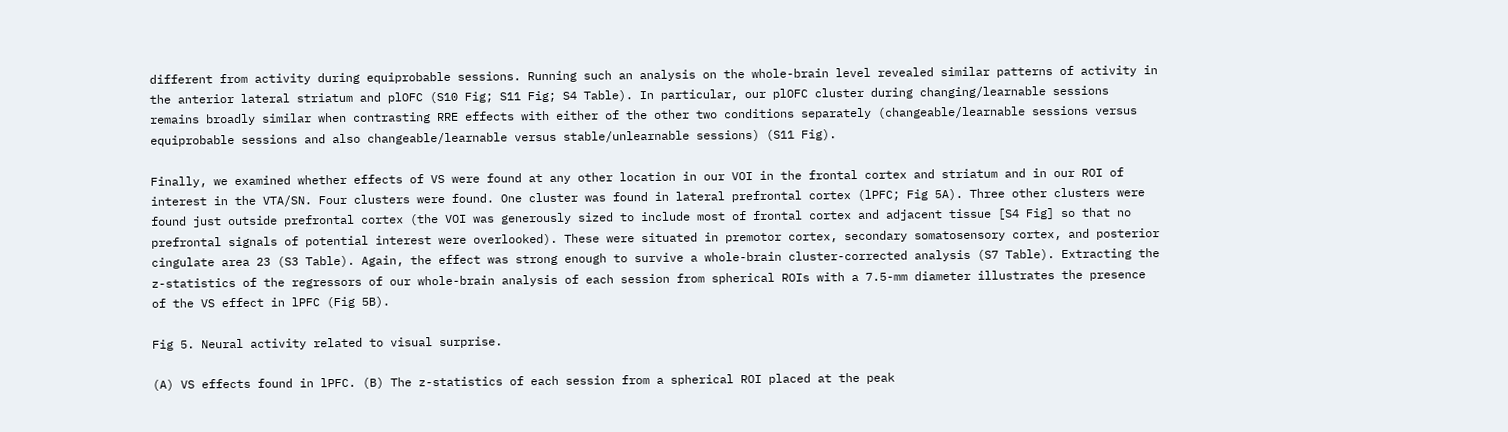different from activity during equiprobable sessions. Running such an analysis on the whole-brain level revealed similar patterns of activity in the anterior lateral striatum and plOFC (S10 Fig; S11 Fig; S4 Table). In particular, our plOFC cluster during changing/learnable sessions remains broadly similar when contrasting RRE effects with either of the other two conditions separately (changeable/learnable sessions versus equiprobable sessions and also changeable/learnable versus stable/unlearnable sessions) (S11 Fig).

Finally, we examined whether effects of VS were found at any other location in our VOI in the frontal cortex and striatum and in our ROI of interest in the VTA/SN. Four clusters were found. One cluster was found in lateral prefrontal cortex (lPFC; Fig 5A). Three other clusters were found just outside prefrontal cortex (the VOI was generously sized to include most of frontal cortex and adjacent tissue [S4 Fig] so that no prefrontal signals of potential interest were overlooked). These were situated in premotor cortex, secondary somatosensory cortex, and posterior cingulate area 23 (S3 Table). Again, the effect was strong enough to survive a whole-brain cluster-corrected analysis (S7 Table). Extracting the z-statistics of the regressors of our whole-brain analysis of each session from spherical ROIs with a 7.5-mm diameter illustrates the presence of the VS effect in lPFC (Fig 5B).

Fig 5. Neural activity related to visual surprise.

(A) VS effects found in lPFC. (B) The z-statistics of each session from a spherical ROI placed at the peak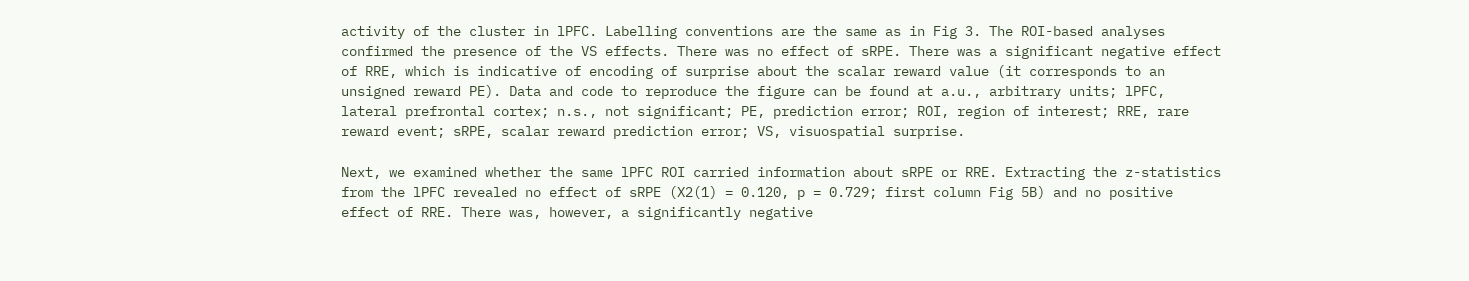activity of the cluster in lPFC. Labelling conventions are the same as in Fig 3. The ROI-based analyses confirmed the presence of the VS effects. There was no effect of sRPE. There was a significant negative effect of RRE, which is indicative of encoding of surprise about the scalar reward value (it corresponds to an unsigned reward PE). Data and code to reproduce the figure can be found at a.u., arbitrary units; lPFC, lateral prefrontal cortex; n.s., not significant; PE, prediction error; ROI, region of interest; RRE, rare reward event; sRPE, scalar reward prediction error; VS, visuospatial surprise.

Next, we examined whether the same lPFC ROI carried information about sRPE or RRE. Extracting the z-statistics from the lPFC revealed no effect of sRPE (X2(1) = 0.120, p = 0.729; first column Fig 5B) and no positive effect of RRE. There was, however, a significantly negative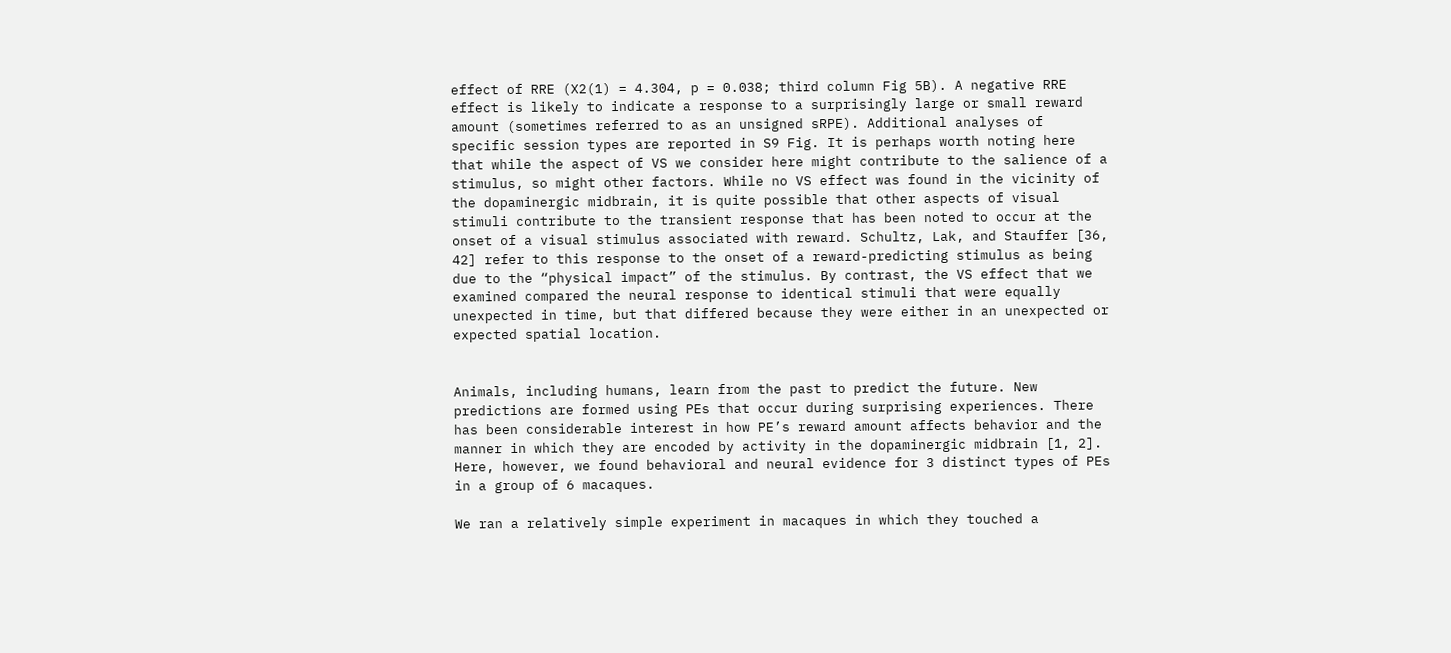effect of RRE (X2(1) = 4.304, p = 0.038; third column Fig 5B). A negative RRE effect is likely to indicate a response to a surprisingly large or small reward amount (sometimes referred to as an unsigned sRPE). Additional analyses of specific session types are reported in S9 Fig. It is perhaps worth noting here that while the aspect of VS we consider here might contribute to the salience of a stimulus, so might other factors. While no VS effect was found in the vicinity of the dopaminergic midbrain, it is quite possible that other aspects of visual stimuli contribute to the transient response that has been noted to occur at the onset of a visual stimulus associated with reward. Schultz, Lak, and Stauffer [36, 42] refer to this response to the onset of a reward-predicting stimulus as being due to the “physical impact” of the stimulus. By contrast, the VS effect that we examined compared the neural response to identical stimuli that were equally unexpected in time, but that differed because they were either in an unexpected or expected spatial location.


Animals, including humans, learn from the past to predict the future. New predictions are formed using PEs that occur during surprising experiences. There has been considerable interest in how PE’s reward amount affects behavior and the manner in which they are encoded by activity in the dopaminergic midbrain [1, 2]. Here, however, we found behavioral and neural evidence for 3 distinct types of PEs in a group of 6 macaques.

We ran a relatively simple experiment in macaques in which they touched a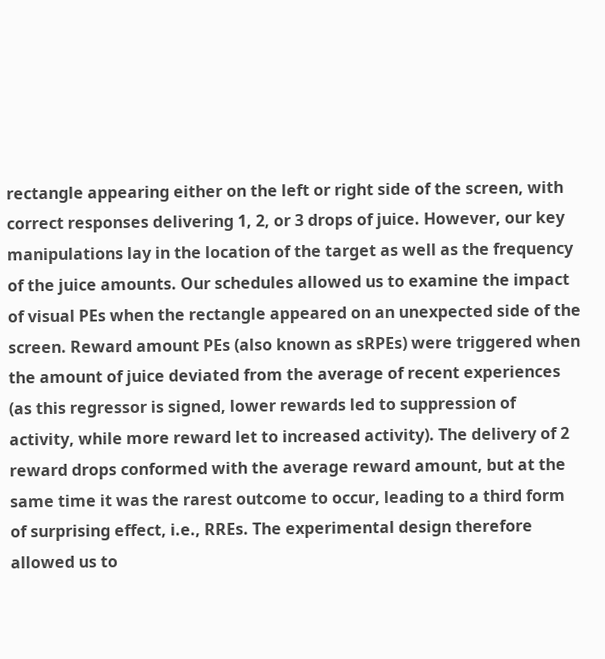rectangle appearing either on the left or right side of the screen, with correct responses delivering 1, 2, or 3 drops of juice. However, our key manipulations lay in the location of the target as well as the frequency of the juice amounts. Our schedules allowed us to examine the impact of visual PEs when the rectangle appeared on an unexpected side of the screen. Reward amount PEs (also known as sRPEs) were triggered when the amount of juice deviated from the average of recent experiences (as this regressor is signed, lower rewards led to suppression of activity, while more reward let to increased activity). The delivery of 2 reward drops conformed with the average reward amount, but at the same time it was the rarest outcome to occur, leading to a third form of surprising effect, i.e., RREs. The experimental design therefore allowed us to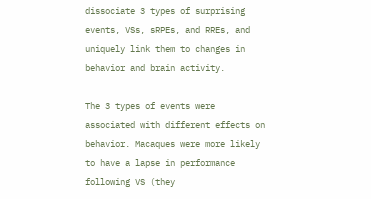dissociate 3 types of surprising events, VSs, sRPEs, and RREs, and uniquely link them to changes in behavior and brain activity.

The 3 types of events were associated with different effects on behavior. Macaques were more likely to have a lapse in performance following VS (they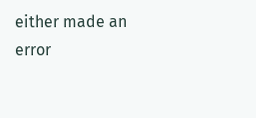either made an error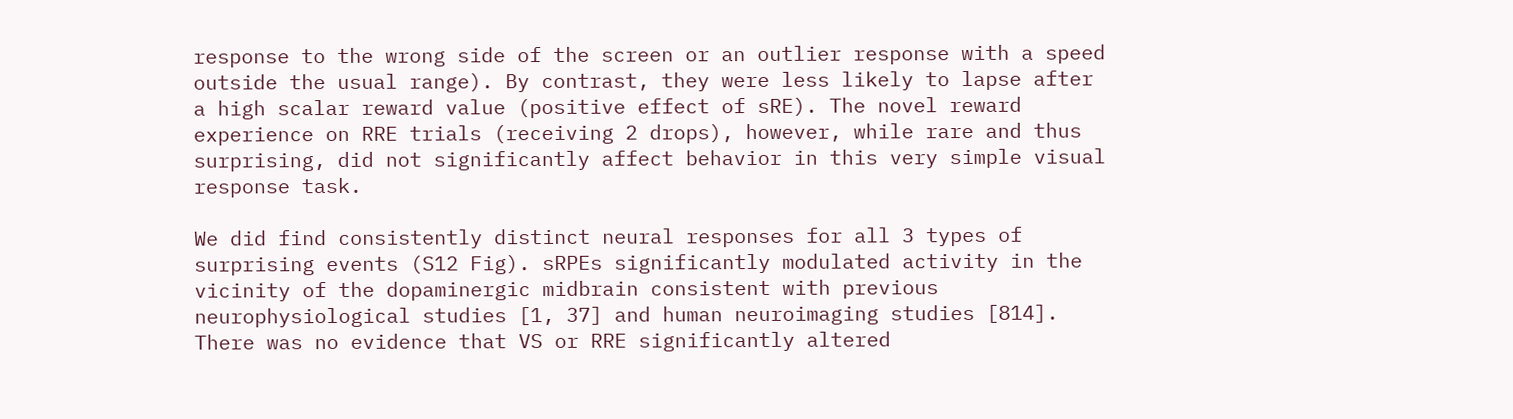response to the wrong side of the screen or an outlier response with a speed outside the usual range). By contrast, they were less likely to lapse after a high scalar reward value (positive effect of sRE). The novel reward experience on RRE trials (receiving 2 drops), however, while rare and thus surprising, did not significantly affect behavior in this very simple visual response task.

We did find consistently distinct neural responses for all 3 types of surprising events (S12 Fig). sRPEs significantly modulated activity in the vicinity of the dopaminergic midbrain consistent with previous neurophysiological studies [1, 37] and human neuroimaging studies [814]. There was no evidence that VS or RRE significantly altered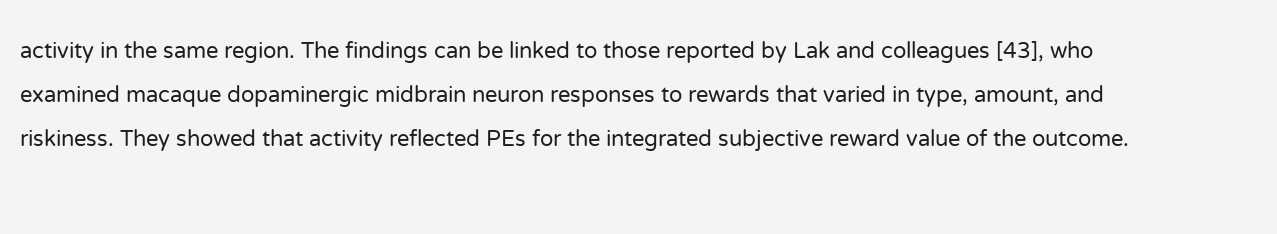activity in the same region. The findings can be linked to those reported by Lak and colleagues [43], who examined macaque dopaminergic midbrain neuron responses to rewards that varied in type, amount, and riskiness. They showed that activity reflected PEs for the integrated subjective reward value of the outcome.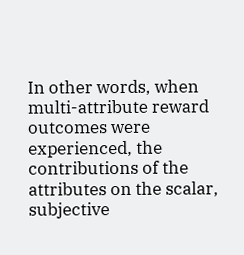In other words, when multi-attribute reward outcomes were experienced, the contributions of the attributes on the scalar, subjective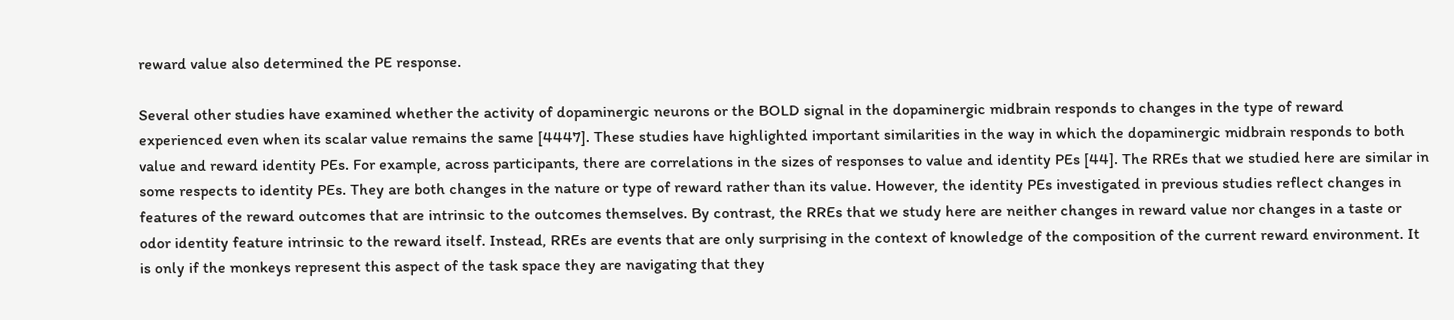reward value also determined the PE response.

Several other studies have examined whether the activity of dopaminergic neurons or the BOLD signal in the dopaminergic midbrain responds to changes in the type of reward experienced even when its scalar value remains the same [4447]. These studies have highlighted important similarities in the way in which the dopaminergic midbrain responds to both value and reward identity PEs. For example, across participants, there are correlations in the sizes of responses to value and identity PEs [44]. The RREs that we studied here are similar in some respects to identity PEs. They are both changes in the nature or type of reward rather than its value. However, the identity PEs investigated in previous studies reflect changes in features of the reward outcomes that are intrinsic to the outcomes themselves. By contrast, the RREs that we study here are neither changes in reward value nor changes in a taste or odor identity feature intrinsic to the reward itself. Instead, RREs are events that are only surprising in the context of knowledge of the composition of the current reward environment. It is only if the monkeys represent this aspect of the task space they are navigating that they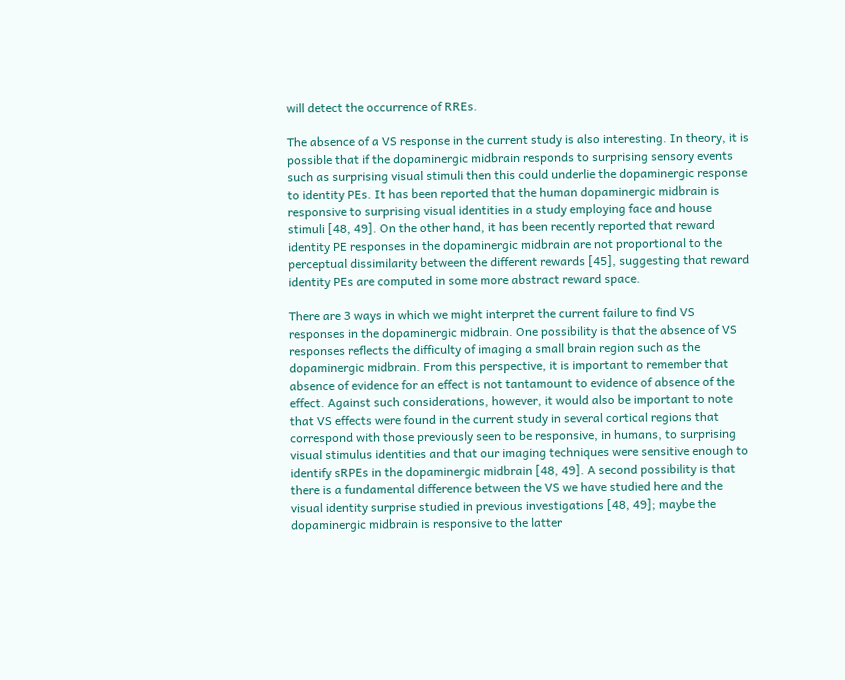will detect the occurrence of RREs.

The absence of a VS response in the current study is also interesting. In theory, it is possible that if the dopaminergic midbrain responds to surprising sensory events such as surprising visual stimuli then this could underlie the dopaminergic response to identity PEs. It has been reported that the human dopaminergic midbrain is responsive to surprising visual identities in a study employing face and house stimuli [48, 49]. On the other hand, it has been recently reported that reward identity PE responses in the dopaminergic midbrain are not proportional to the perceptual dissimilarity between the different rewards [45], suggesting that reward identity PEs are computed in some more abstract reward space.

There are 3 ways in which we might interpret the current failure to find VS responses in the dopaminergic midbrain. One possibility is that the absence of VS responses reflects the difficulty of imaging a small brain region such as the dopaminergic midbrain. From this perspective, it is important to remember that absence of evidence for an effect is not tantamount to evidence of absence of the effect. Against such considerations, however, it would also be important to note that VS effects were found in the current study in several cortical regions that correspond with those previously seen to be responsive, in humans, to surprising visual stimulus identities and that our imaging techniques were sensitive enough to identify sRPEs in the dopaminergic midbrain [48, 49]. A second possibility is that there is a fundamental difference between the VS we have studied here and the visual identity surprise studied in previous investigations [48, 49]; maybe the dopaminergic midbrain is responsive to the latter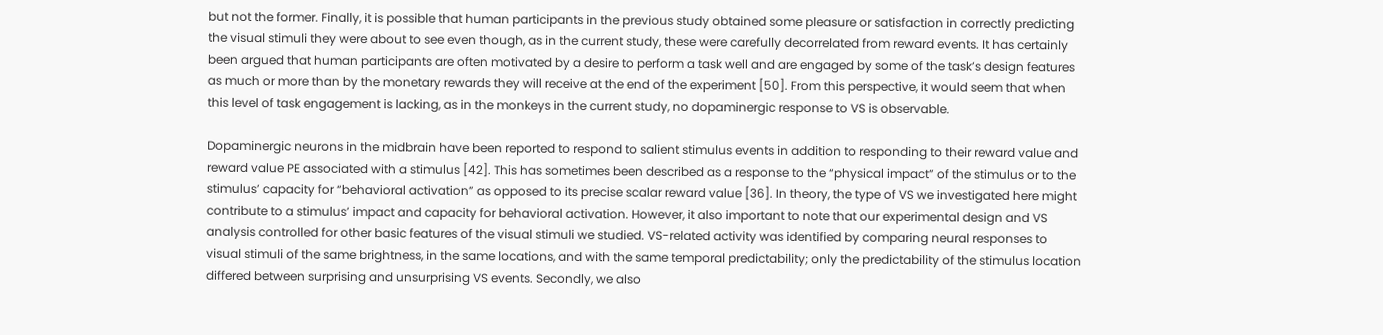but not the former. Finally, it is possible that human participants in the previous study obtained some pleasure or satisfaction in correctly predicting the visual stimuli they were about to see even though, as in the current study, these were carefully decorrelated from reward events. It has certainly been argued that human participants are often motivated by a desire to perform a task well and are engaged by some of the task’s design features as much or more than by the monetary rewards they will receive at the end of the experiment [50]. From this perspective, it would seem that when this level of task engagement is lacking, as in the monkeys in the current study, no dopaminergic response to VS is observable.

Dopaminergic neurons in the midbrain have been reported to respond to salient stimulus events in addition to responding to their reward value and reward value PE associated with a stimulus [42]. This has sometimes been described as a response to the “physical impact” of the stimulus or to the stimulus’ capacity for “behavioral activation” as opposed to its precise scalar reward value [36]. In theory, the type of VS we investigated here might contribute to a stimulus’ impact and capacity for behavioral activation. However, it also important to note that our experimental design and VS analysis controlled for other basic features of the visual stimuli we studied. VS-related activity was identified by comparing neural responses to visual stimuli of the same brightness, in the same locations, and with the same temporal predictability; only the predictability of the stimulus location differed between surprising and unsurprising VS events. Secondly, we also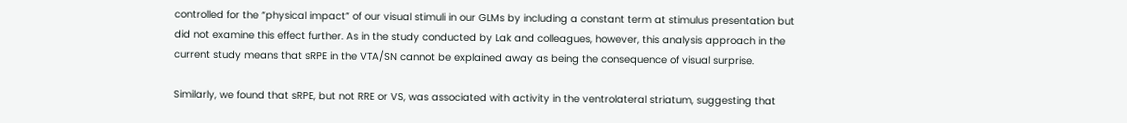controlled for the “physical impact” of our visual stimuli in our GLMs by including a constant term at stimulus presentation but did not examine this effect further. As in the study conducted by Lak and colleagues, however, this analysis approach in the current study means that sRPE in the VTA/SN cannot be explained away as being the consequence of visual surprise.

Similarly, we found that sRPE, but not RRE or VS, was associated with activity in the ventrolateral striatum, suggesting that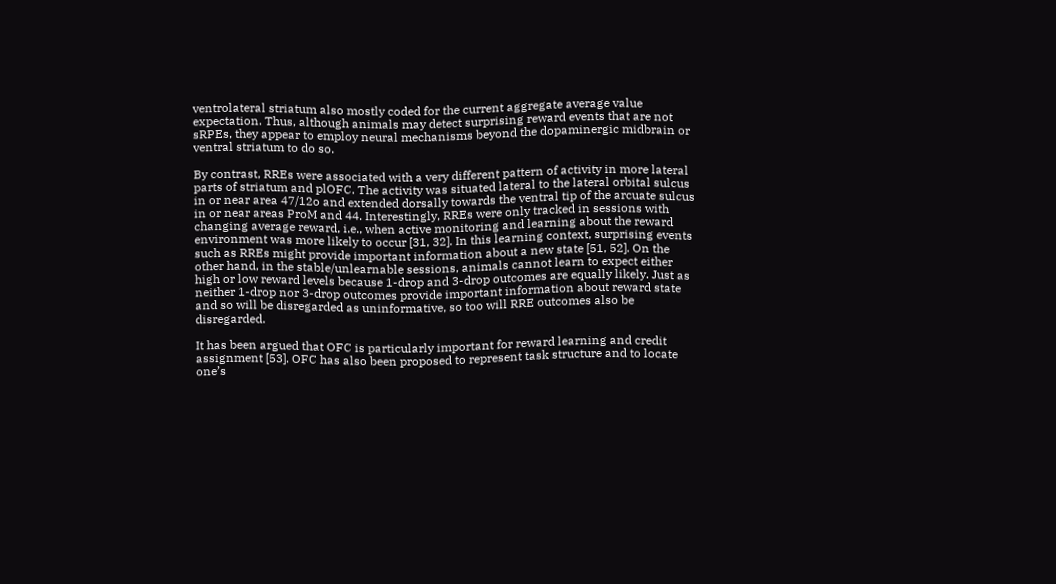ventrolateral striatum also mostly coded for the current aggregate average value expectation. Thus, although animals may detect surprising reward events that are not sRPEs, they appear to employ neural mechanisms beyond the dopaminergic midbrain or ventral striatum to do so.

By contrast, RREs were associated with a very different pattern of activity in more lateral parts of striatum and plOFC. The activity was situated lateral to the lateral orbital sulcus in or near area 47/12o and extended dorsally towards the ventral tip of the arcuate sulcus in or near areas ProM and 44. Interestingly, RREs were only tracked in sessions with changing average reward, i.e., when active monitoring and learning about the reward environment was more likely to occur [31, 32]. In this learning context, surprising events such as RREs might provide important information about a new state [51, 52]. On the other hand, in the stable/unlearnable sessions, animals cannot learn to expect either high or low reward levels because 1-drop and 3-drop outcomes are equally likely. Just as neither 1-drop nor 3-drop outcomes provide important information about reward state and so will be disregarded as uninformative, so too will RRE outcomes also be disregarded.

It has been argued that OFC is particularly important for reward learning and credit assignment [53]. OFC has also been proposed to represent task structure and to locate one’s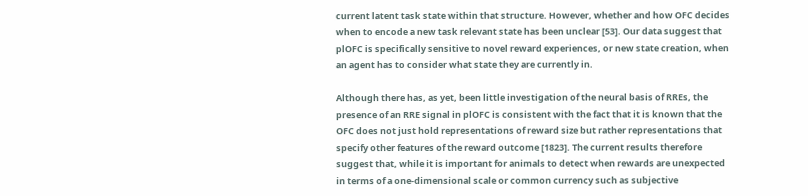current latent task state within that structure. However, whether and how OFC decides when to encode a new task relevant state has been unclear [53]. Our data suggest that plOFC is specifically sensitive to novel reward experiences, or new state creation, when an agent has to consider what state they are currently in.

Although there has, as yet, been little investigation of the neural basis of RREs, the presence of an RRE signal in plOFC is consistent with the fact that it is known that the OFC does not just hold representations of reward size but rather representations that specify other features of the reward outcome [1823]. The current results therefore suggest that, while it is important for animals to detect when rewards are unexpected in terms of a one-dimensional scale or common currency such as subjective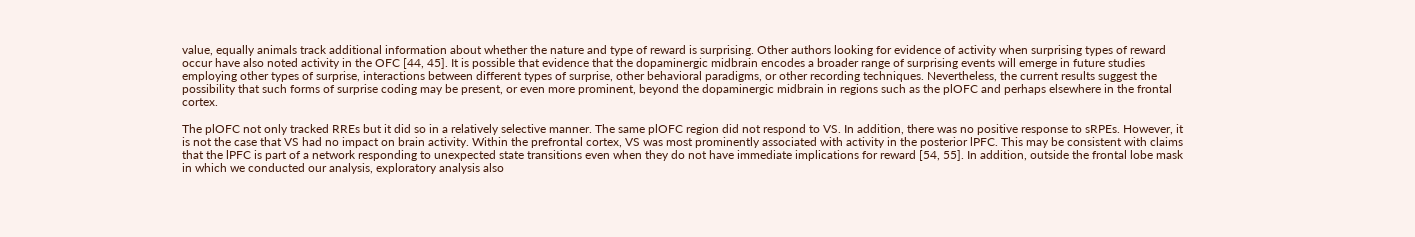value, equally animals track additional information about whether the nature and type of reward is surprising. Other authors looking for evidence of activity when surprising types of reward occur have also noted activity in the OFC [44, 45]. It is possible that evidence that the dopaminergic midbrain encodes a broader range of surprising events will emerge in future studies employing other types of surprise, interactions between different types of surprise, other behavioral paradigms, or other recording techniques. Nevertheless, the current results suggest the possibility that such forms of surprise coding may be present, or even more prominent, beyond the dopaminergic midbrain in regions such as the plOFC and perhaps elsewhere in the frontal cortex.

The plOFC not only tracked RREs but it did so in a relatively selective manner. The same plOFC region did not respond to VS. In addition, there was no positive response to sRPEs. However, it is not the case that VS had no impact on brain activity. Within the prefrontal cortex, VS was most prominently associated with activity in the posterior lPFC. This may be consistent with claims that the lPFC is part of a network responding to unexpected state transitions even when they do not have immediate implications for reward [54, 55]. In addition, outside the frontal lobe mask in which we conducted our analysis, exploratory analysis also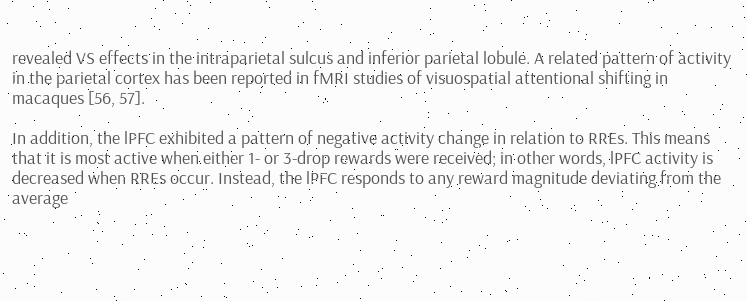revealed VS effects in the intraparietal sulcus and inferior parietal lobule. A related pattern of activity in the parietal cortex has been reported in fMRI studies of visuospatial attentional shifting in macaques [56, 57].

In addition, the lPFC exhibited a pattern of negative activity change in relation to RREs. This means that it is most active when either 1- or 3-drop rewards were received; in other words, lPFC activity is decreased when RREs occur. Instead, the lPFC responds to any reward magnitude deviating from the average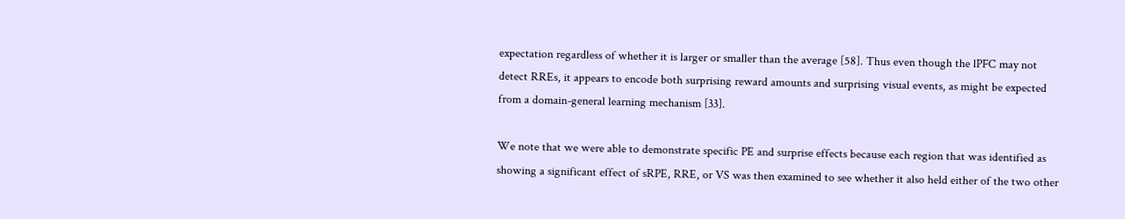expectation regardless of whether it is larger or smaller than the average [58]. Thus even though the lPFC may not detect RREs, it appears to encode both surprising reward amounts and surprising visual events, as might be expected from a domain-general learning mechanism [33].

We note that we were able to demonstrate specific PE and surprise effects because each region that was identified as showing a significant effect of sRPE, RRE, or VS was then examined to see whether it also held either of the two other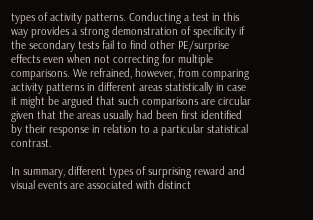types of activity patterns. Conducting a test in this way provides a strong demonstration of specificity if the secondary tests fail to find other PE/surprise effects even when not correcting for multiple comparisons. We refrained, however, from comparing activity patterns in different areas statistically in case it might be argued that such comparisons are circular given that the areas usually had been first identified by their response in relation to a particular statistical contrast.

In summary, different types of surprising reward and visual events are associated with distinct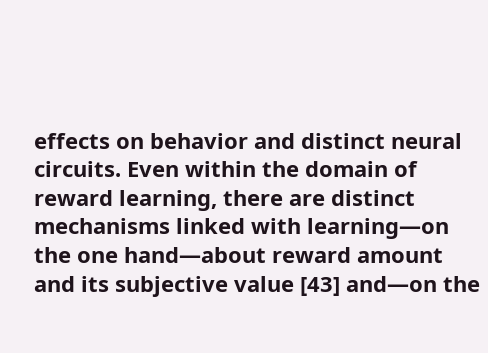effects on behavior and distinct neural circuits. Even within the domain of reward learning, there are distinct mechanisms linked with learning—on the one hand—about reward amount and its subjective value [43] and—on the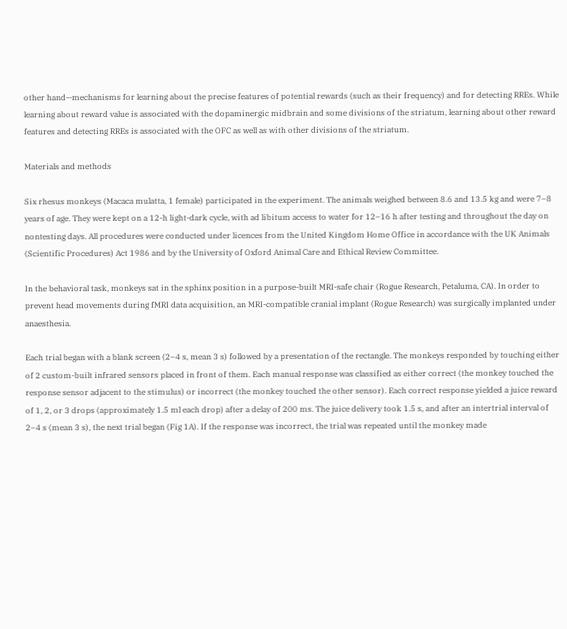other hand—mechanisms for learning about the precise features of potential rewards (such as their frequency) and for detecting RREs. While learning about reward value is associated with the dopaminergic midbrain and some divisions of the striatum, learning about other reward features and detecting RREs is associated with the OFC as well as with other divisions of the striatum.

Materials and methods

Six rhesus monkeys (Macaca mulatta, 1 female) participated in the experiment. The animals weighed between 8.6 and 13.5 kg and were 7–8 years of age. They were kept on a 12-h light-dark cycle, with ad libitum access to water for 12–16 h after testing and throughout the day on nontesting days. All procedures were conducted under licences from the United Kingdom Home Office in accordance with the UK Animals (Scientific Procedures) Act 1986 and by the University of Oxford Animal Care and Ethical Review Committee.

In the behavioral task, monkeys sat in the sphinx position in a purpose-built MRI-safe chair (Rogue Research, Petaluma, CA). In order to prevent head movements during fMRI data acquisition, an MRI-compatible cranial implant (Rogue Research) was surgically implanted under anaesthesia.

Each trial began with a blank screen (2–4 s, mean 3 s) followed by a presentation of the rectangle. The monkeys responded by touching either of 2 custom-built infrared sensors placed in front of them. Each manual response was classified as either correct (the monkey touched the response sensor adjacent to the stimulus) or incorrect (the monkey touched the other sensor). Each correct response yielded a juice reward of 1, 2, or 3 drops (approximately 1.5 ml each drop) after a delay of 200 ms. The juice delivery took 1.5 s, and after an intertrial interval of 2–4 s (mean 3 s), the next trial began (Fig 1A). If the response was incorrect, the trial was repeated until the monkey made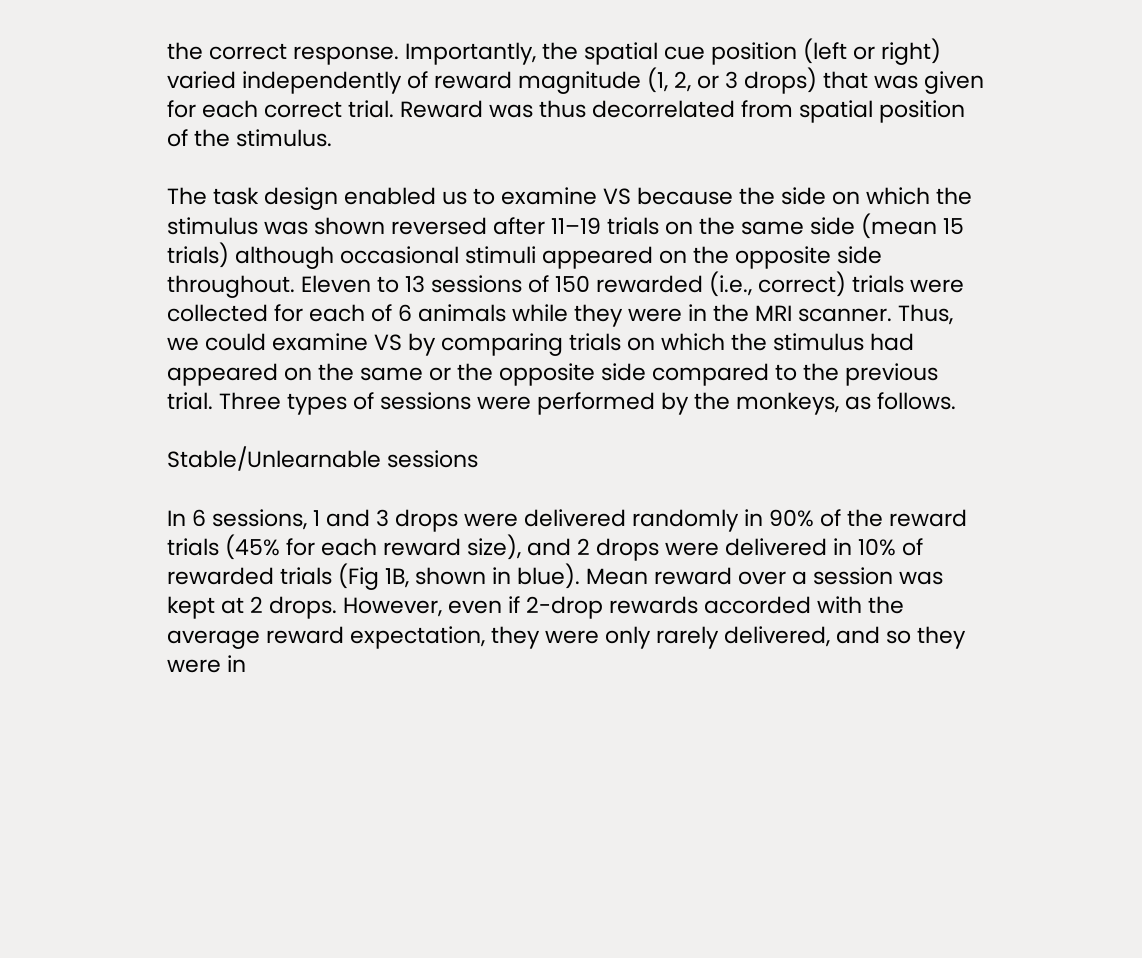the correct response. Importantly, the spatial cue position (left or right) varied independently of reward magnitude (1, 2, or 3 drops) that was given for each correct trial. Reward was thus decorrelated from spatial position of the stimulus.

The task design enabled us to examine VS because the side on which the stimulus was shown reversed after 11–19 trials on the same side (mean 15 trials) although occasional stimuli appeared on the opposite side throughout. Eleven to 13 sessions of 150 rewarded (i.e., correct) trials were collected for each of 6 animals while they were in the MRI scanner. Thus, we could examine VS by comparing trials on which the stimulus had appeared on the same or the opposite side compared to the previous trial. Three types of sessions were performed by the monkeys, as follows.

Stable/Unlearnable sessions

In 6 sessions, 1 and 3 drops were delivered randomly in 90% of the reward trials (45% for each reward size), and 2 drops were delivered in 10% of rewarded trials (Fig 1B, shown in blue). Mean reward over a session was kept at 2 drops. However, even if 2-drop rewards accorded with the average reward expectation, they were only rarely delivered, and so they were in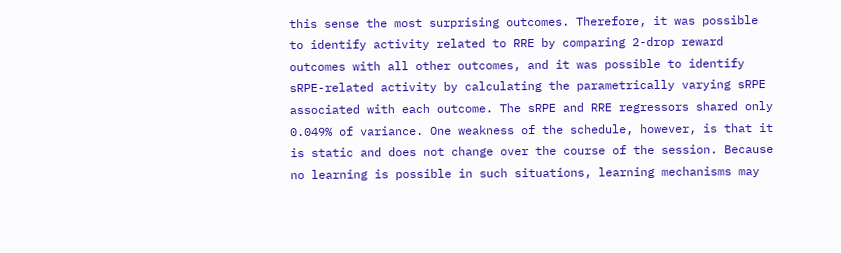this sense the most surprising outcomes. Therefore, it was possible to identify activity related to RRE by comparing 2-drop reward outcomes with all other outcomes, and it was possible to identify sRPE-related activity by calculating the parametrically varying sRPE associated with each outcome. The sRPE and RRE regressors shared only 0.049% of variance. One weakness of the schedule, however, is that it is static and does not change over the course of the session. Because no learning is possible in such situations, learning mechanisms may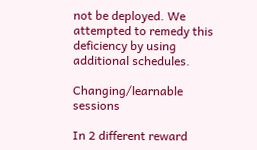not be deployed. We attempted to remedy this deficiency by using additional schedules.

Changing/learnable sessions

In 2 different reward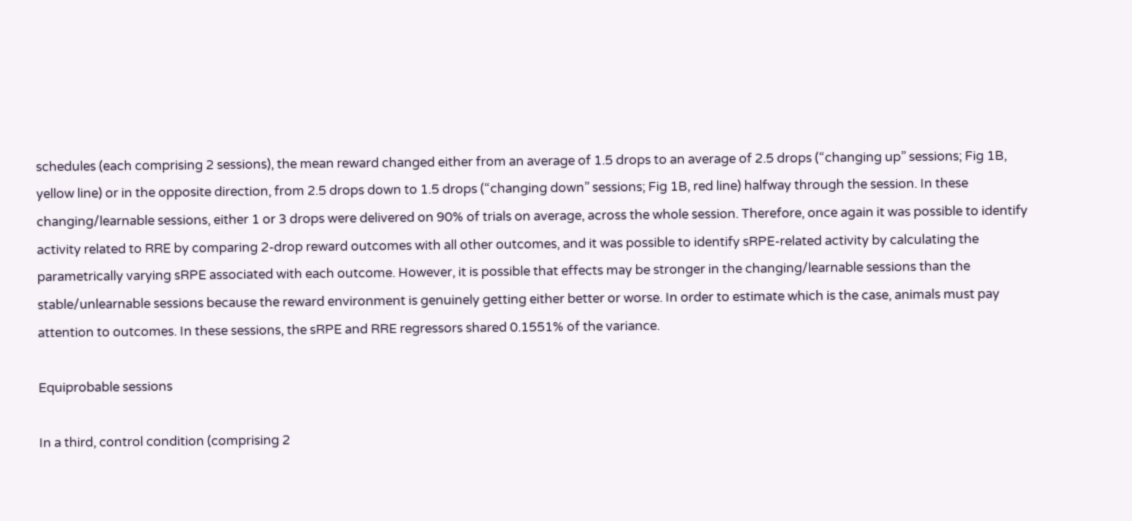schedules (each comprising 2 sessions), the mean reward changed either from an average of 1.5 drops to an average of 2.5 drops (“changing up” sessions; Fig 1B, yellow line) or in the opposite direction, from 2.5 drops down to 1.5 drops (“changing down” sessions; Fig 1B, red line) halfway through the session. In these changing/learnable sessions, either 1 or 3 drops were delivered on 90% of trials on average, across the whole session. Therefore, once again it was possible to identify activity related to RRE by comparing 2-drop reward outcomes with all other outcomes, and it was possible to identify sRPE-related activity by calculating the parametrically varying sRPE associated with each outcome. However, it is possible that effects may be stronger in the changing/learnable sessions than the stable/unlearnable sessions because the reward environment is genuinely getting either better or worse. In order to estimate which is the case, animals must pay attention to outcomes. In these sessions, the sRPE and RRE regressors shared 0.1551% of the variance.

Equiprobable sessions

In a third, control condition (comprising 2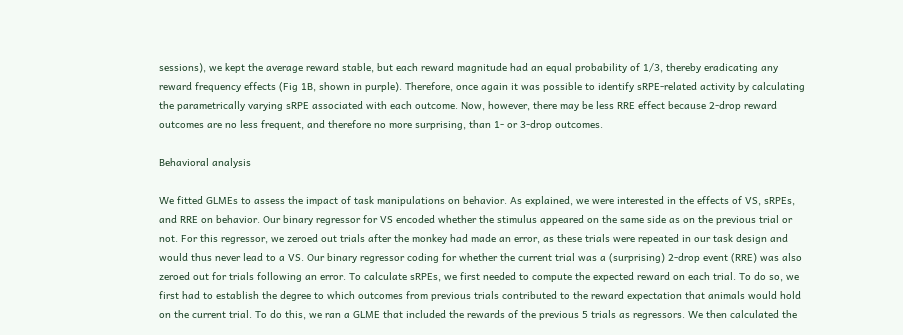sessions), we kept the average reward stable, but each reward magnitude had an equal probability of 1/3, thereby eradicating any reward frequency effects (Fig 1B, shown in purple). Therefore, once again it was possible to identify sRPE-related activity by calculating the parametrically varying sRPE associated with each outcome. Now, however, there may be less RRE effect because 2-drop reward outcomes are no less frequent, and therefore no more surprising, than 1- or 3-drop outcomes.

Behavioral analysis

We fitted GLMEs to assess the impact of task manipulations on behavior. As explained, we were interested in the effects of VS, sRPEs, and RRE on behavior. Our binary regressor for VS encoded whether the stimulus appeared on the same side as on the previous trial or not. For this regressor, we zeroed out trials after the monkey had made an error, as these trials were repeated in our task design and would thus never lead to a VS. Our binary regressor coding for whether the current trial was a (surprising) 2-drop event (RRE) was also zeroed out for trials following an error. To calculate sRPEs, we first needed to compute the expected reward on each trial. To do so, we first had to establish the degree to which outcomes from previous trials contributed to the reward expectation that animals would hold on the current trial. To do this, we ran a GLME that included the rewards of the previous 5 trials as regressors. We then calculated the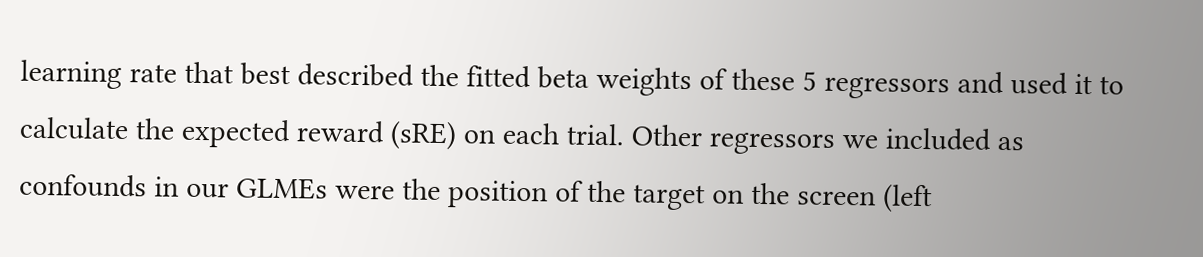learning rate that best described the fitted beta weights of these 5 regressors and used it to calculate the expected reward (sRE) on each trial. Other regressors we included as confounds in our GLMEs were the position of the target on the screen (left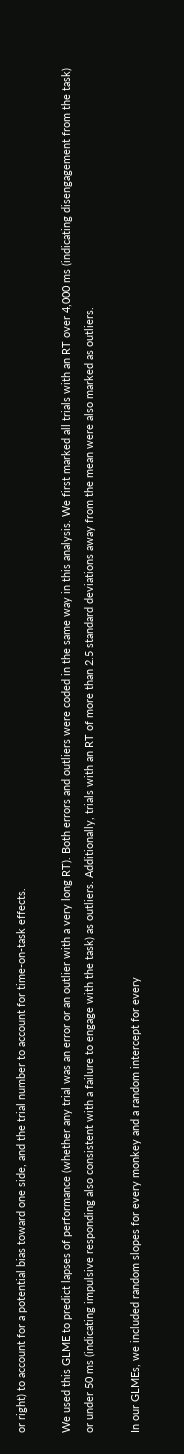or right) to account for a potential bias toward one side, and the trial number to account for time-on-task effects.

We used this GLME to predict lapses of performance (whether any trial was an error or an outlier with a very long RT). Both errors and outliers were coded in the same way in this analysis. We first marked all trials with an RT over 4,000 ms (indicating disengagement from the task) or under 50 ms (indicating impulsive responding also consistent with a failure to engage with the task) as outliers. Additionally, trials with an RT of more than 2.5 standard deviations away from the mean were also marked as outliers.

In our GLMEs, we included random slopes for every monkey and a random intercept for every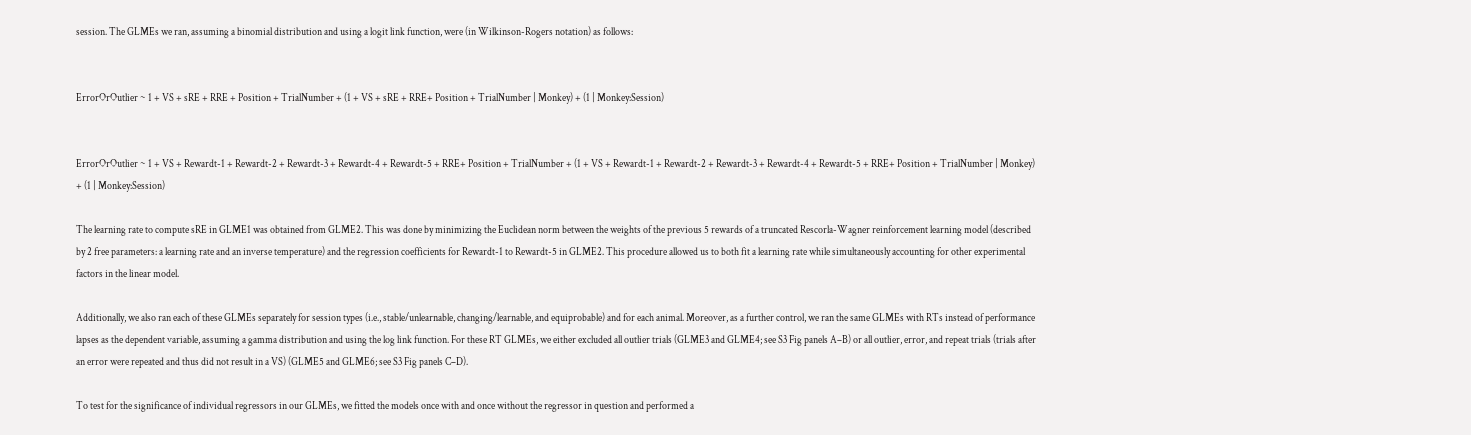session. The GLMEs we ran, assuming a binomial distribution and using a logit link function, were (in Wilkinson-Rogers notation) as follows:


ErrorOrOutlier ~ 1 + VS + sRE + RRE + Position + TrialNumber + (1 + VS + sRE + RRE+ Position + TrialNumber | Monkey) + (1 | Monkey:Session)


ErrorOrOutlier ~ 1 + VS + Rewardt-1 + Rewardt-2 + Rewardt-3 + Rewardt-4 + Rewardt-5 + RRE+ Position + TrialNumber + (1 + VS + Rewardt-1 + Rewardt-2 + Rewardt-3 + Rewardt-4 + Rewardt-5 + RRE+ Position + TrialNumber | Monkey) + (1 | Monkey:Session)

The learning rate to compute sRE in GLME1 was obtained from GLME2. This was done by minimizing the Euclidean norm between the weights of the previous 5 rewards of a truncated Rescorla-Wagner reinforcement learning model (described by 2 free parameters: a learning rate and an inverse temperature) and the regression coefficients for Rewardt-1 to Rewardt-5 in GLME2. This procedure allowed us to both fit a learning rate while simultaneously accounting for other experimental factors in the linear model.

Additionally, we also ran each of these GLMEs separately for session types (i.e., stable/unlearnable, changing/learnable, and equiprobable) and for each animal. Moreover, as a further control, we ran the same GLMEs with RTs instead of performance lapses as the dependent variable, assuming a gamma distribution and using the log link function. For these RT GLMEs, we either excluded all outlier trials (GLME3 and GLME4; see S3 Fig panels A–B) or all outlier, error, and repeat trials (trials after an error were repeated and thus did not result in a VS) (GLME5 and GLME6; see S3 Fig panels C–D).

To test for the significance of individual regressors in our GLMEs, we fitted the models once with and once without the regressor in question and performed a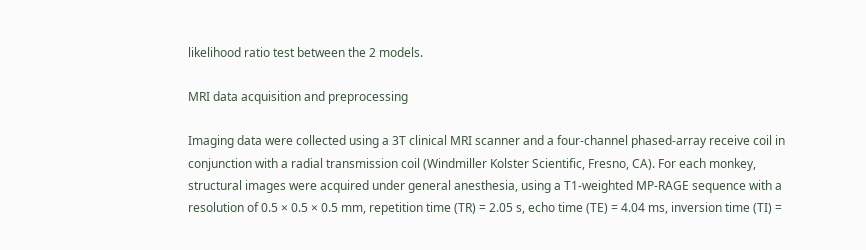likelihood ratio test between the 2 models.

MRI data acquisition and preprocessing

Imaging data were collected using a 3T clinical MRI scanner and a four-channel phased-array receive coil in conjunction with a radial transmission coil (Windmiller Kolster Scientific, Fresno, CA). For each monkey, structural images were acquired under general anesthesia, using a T1-weighted MP-RAGE sequence with a resolution of 0.5 × 0.5 × 0.5 mm, repetition time (TR) = 2.05 s, echo time (TE) = 4.04 ms, inversion time (TI) =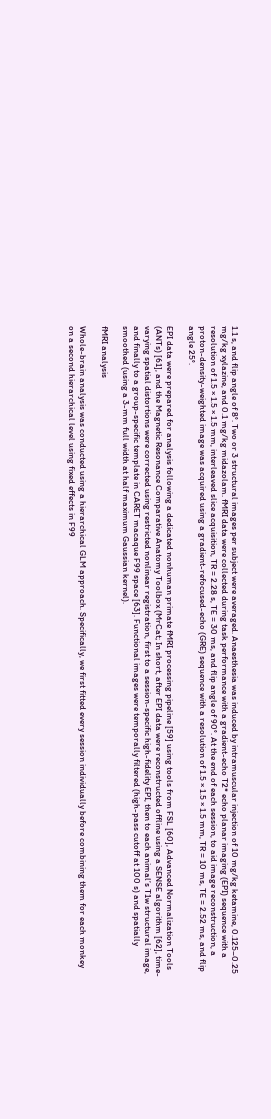1.1 s, and flip angle of 8°. Two or 3 structural images per subject were averaged. Anaesthesia was induced by intramuscular injection of 10 mg/kg ketamine, 0.125–0.25 mg/kg xylazine, and 0.1 mg/kg midazolam. fMRI data were collected during task performance with a gradient-echo T2* echo planar imaging (EPI) sequence with a resolution of 1.5 × 1.5 × 1.5 mm, interleaved slice acquisition, TR = 2.28 s, TE = 30 ms, and flip angle of 90°. At the end of each session, to aid image reconstruction, a proton-density-weighted image was acquired using a gradient-refocused-echo (GRE) sequence with a resolution of 1.5 × 1.5 × 1.5 mm, TR = 10 ms, TE = 2.52 ms, and flip angle 25°.

EPI data were prepared for analysis following a dedicated nonhuman primate fMRI processing pipeline [59] using tools from FSL [60], Advanced Normalization Tools (ANTs) [61], and the Magnetic Resonance Comparative Anatomy Toolbox (MrCat; In short, after EPI data were reconstructed offline using a SENSE algorithm [62], time-varying spatial distortions were corrected using restricted nonlinear registration, first to a session-specific high-fidelity EPI, then to each animal’s T1w structural image, and finally to a group-specific template in CARET macaque F99 space [63]. Functional images were temporally filtered (high-pass cutoff at 100 s) and spatially smoothed (using a 3-mm full width at half maximum Gaussian kernel).

fMRI analysis

Whole-brain analysis was conducted using a hierarchical GLM approach. Specifically, we first fitted every session individually before combining them for each monkey on a second hierarchical level using fixed effects in F99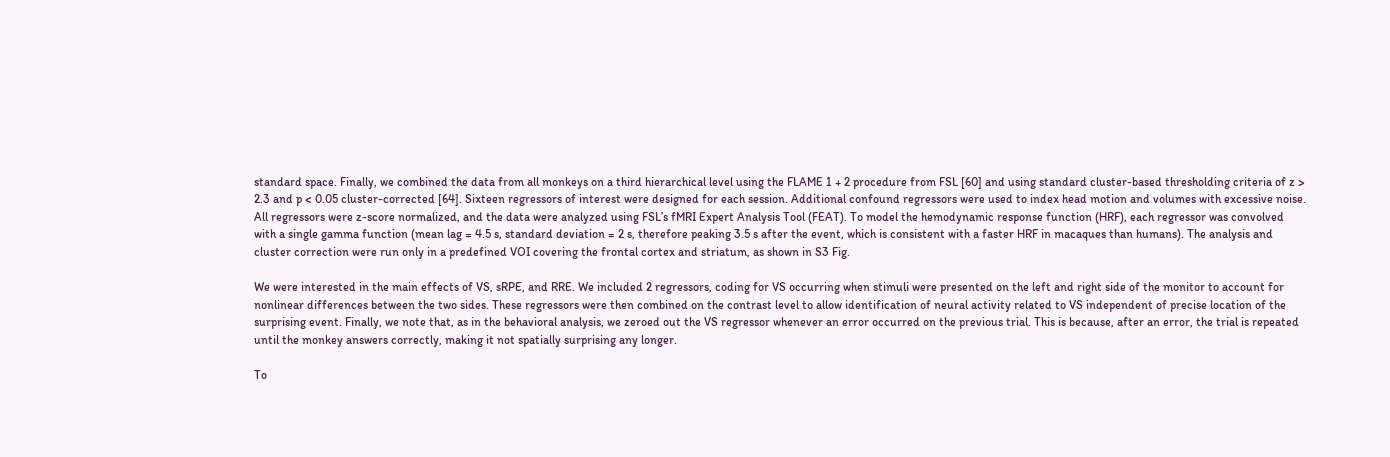standard space. Finally, we combined the data from all monkeys on a third hierarchical level using the FLAME 1 + 2 procedure from FSL [60] and using standard cluster-based thresholding criteria of z > 2.3 and p < 0.05 cluster-corrected [64]. Sixteen regressors of interest were designed for each session. Additional confound regressors were used to index head motion and volumes with excessive noise. All regressors were z-score normalized, and the data were analyzed using FSL’s fMRI Expert Analysis Tool (FEAT). To model the hemodynamic response function (HRF), each regressor was convolved with a single gamma function (mean lag = 4.5 s, standard deviation = 2 s, therefore peaking 3.5 s after the event, which is consistent with a faster HRF in macaques than humans). The analysis and cluster correction were run only in a predefined VOI covering the frontal cortex and striatum, as shown in S3 Fig.

We were interested in the main effects of VS, sRPE, and RRE. We included 2 regressors, coding for VS occurring when stimuli were presented on the left and right side of the monitor to account for nonlinear differences between the two sides. These regressors were then combined on the contrast level to allow identification of neural activity related to VS independent of precise location of the surprising event. Finally, we note that, as in the behavioral analysis, we zeroed out the VS regressor whenever an error occurred on the previous trial. This is because, after an error, the trial is repeated until the monkey answers correctly, making it not spatially surprising any longer.

To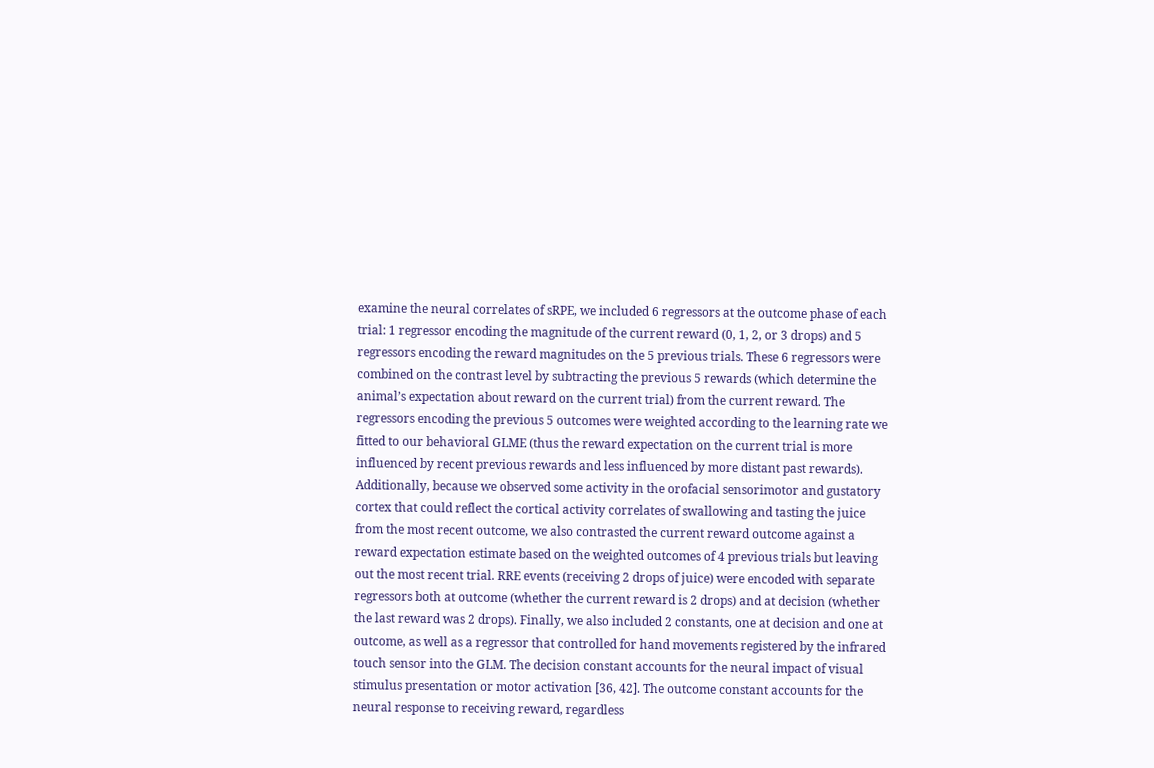examine the neural correlates of sRPE, we included 6 regressors at the outcome phase of each trial: 1 regressor encoding the magnitude of the current reward (0, 1, 2, or 3 drops) and 5 regressors encoding the reward magnitudes on the 5 previous trials. These 6 regressors were combined on the contrast level by subtracting the previous 5 rewards (which determine the animal’s expectation about reward on the current trial) from the current reward. The regressors encoding the previous 5 outcomes were weighted according to the learning rate we fitted to our behavioral GLME (thus the reward expectation on the current trial is more influenced by recent previous rewards and less influenced by more distant past rewards). Additionally, because we observed some activity in the orofacial sensorimotor and gustatory cortex that could reflect the cortical activity correlates of swallowing and tasting the juice from the most recent outcome, we also contrasted the current reward outcome against a reward expectation estimate based on the weighted outcomes of 4 previous trials but leaving out the most recent trial. RRE events (receiving 2 drops of juice) were encoded with separate regressors both at outcome (whether the current reward is 2 drops) and at decision (whether the last reward was 2 drops). Finally, we also included 2 constants, one at decision and one at outcome, as well as a regressor that controlled for hand movements registered by the infrared touch sensor into the GLM. The decision constant accounts for the neural impact of visual stimulus presentation or motor activation [36, 42]. The outcome constant accounts for the neural response to receiving reward, regardless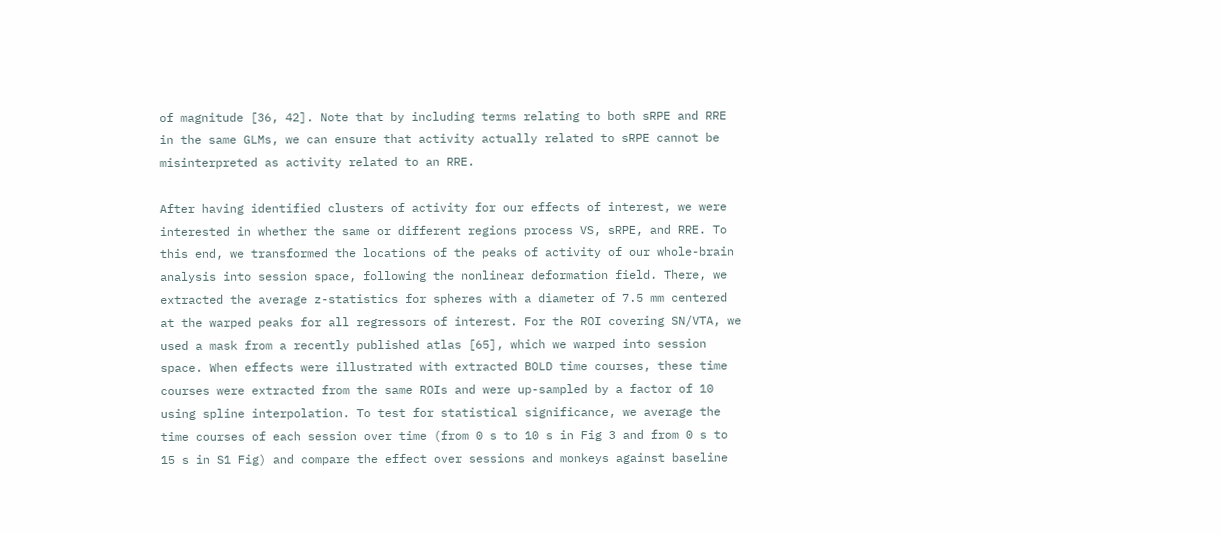of magnitude [36, 42]. Note that by including terms relating to both sRPE and RRE in the same GLMs, we can ensure that activity actually related to sRPE cannot be misinterpreted as activity related to an RRE.

After having identified clusters of activity for our effects of interest, we were interested in whether the same or different regions process VS, sRPE, and RRE. To this end, we transformed the locations of the peaks of activity of our whole-brain analysis into session space, following the nonlinear deformation field. There, we extracted the average z-statistics for spheres with a diameter of 7.5 mm centered at the warped peaks for all regressors of interest. For the ROI covering SN/VTA, we used a mask from a recently published atlas [65], which we warped into session space. When effects were illustrated with extracted BOLD time courses, these time courses were extracted from the same ROIs and were up-sampled by a factor of 10 using spline interpolation. To test for statistical significance, we average the time courses of each session over time (from 0 s to 10 s in Fig 3 and from 0 s to 15 s in S1 Fig) and compare the effect over sessions and monkeys against baseline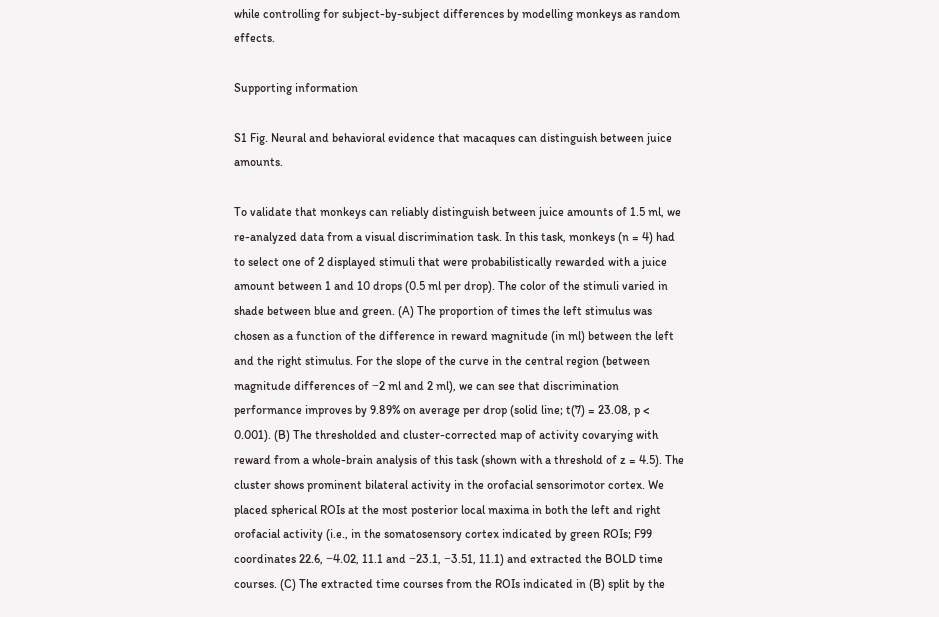while controlling for subject-by-subject differences by modelling monkeys as random effects.

Supporting information

S1 Fig. Neural and behavioral evidence that macaques can distinguish between juice amounts.

To validate that monkeys can reliably distinguish between juice amounts of 1.5 ml, we re-analyzed data from a visual discrimination task. In this task, monkeys (n = 4) had to select one of 2 displayed stimuli that were probabilistically rewarded with a juice amount between 1 and 10 drops (0.5 ml per drop). The color of the stimuli varied in shade between blue and green. (A) The proportion of times the left stimulus was chosen as a function of the difference in reward magnitude (in ml) between the left and the right stimulus. For the slope of the curve in the central region (between magnitude differences of −2 ml and 2 ml), we can see that discrimination performance improves by 9.89% on average per drop (solid line; t(7) = 23.08, p < 0.001). (B) The thresholded and cluster-corrected map of activity covarying with reward from a whole-brain analysis of this task (shown with a threshold of z = 4.5). The cluster shows prominent bilateral activity in the orofacial sensorimotor cortex. We placed spherical ROIs at the most posterior local maxima in both the left and right orofacial activity (i.e., in the somatosensory cortex indicated by green ROIs; F99 coordinates 22.6, −4.02, 11.1 and −23.1, −3.51, 11.1) and extracted the BOLD time courses. (C) The extracted time courses from the ROIs indicated in (B) split by the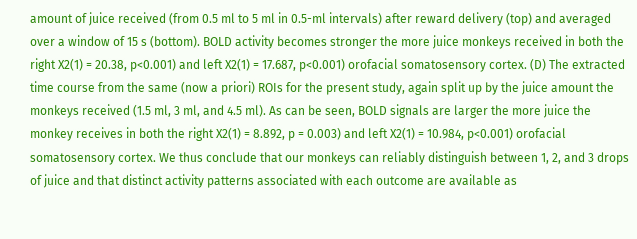amount of juice received (from 0.5 ml to 5 ml in 0.5-ml intervals) after reward delivery (top) and averaged over a window of 15 s (bottom). BOLD activity becomes stronger the more juice monkeys received in both the right X2(1) = 20.38, p<0.001) and left X2(1) = 17.687, p<0.001) orofacial somatosensory cortex. (D) The extracted time course from the same (now a priori) ROIs for the present study, again split up by the juice amount the monkeys received (1.5 ml, 3 ml, and 4.5 ml). As can be seen, BOLD signals are larger the more juice the monkey receives in both the right X2(1) = 8.892, p = 0.003) and left X2(1) = 10.984, p<0.001) orofacial somatosensory cortex. We thus conclude that our monkeys can reliably distinguish between 1, 2, and 3 drops of juice and that distinct activity patterns associated with each outcome are available as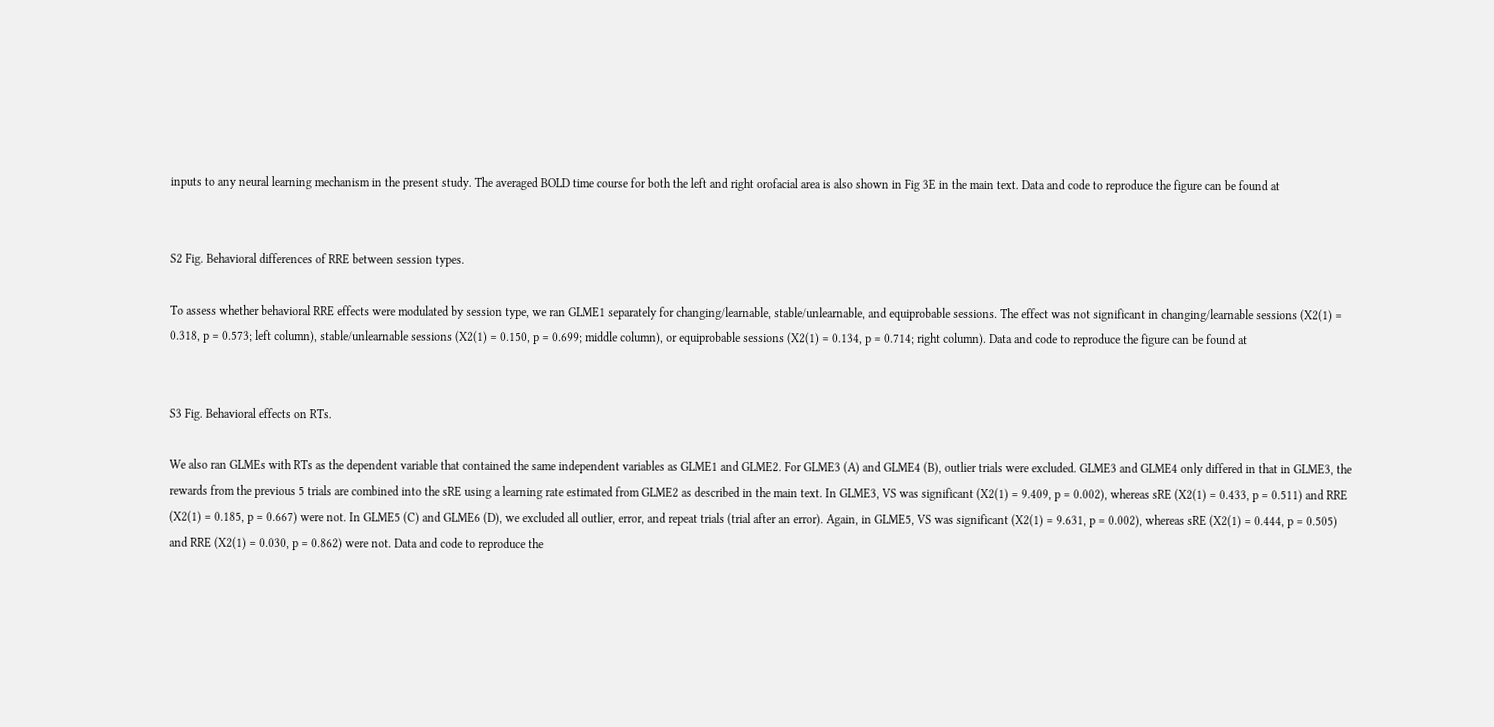inputs to any neural learning mechanism in the present study. The averaged BOLD time course for both the left and right orofacial area is also shown in Fig 3E in the main text. Data and code to reproduce the figure can be found at


S2 Fig. Behavioral differences of RRE between session types.

To assess whether behavioral RRE effects were modulated by session type, we ran GLME1 separately for changing/learnable, stable/unlearnable, and equiprobable sessions. The effect was not significant in changing/learnable sessions (X2(1) = 0.318, p = 0.573; left column), stable/unlearnable sessions (X2(1) = 0.150, p = 0.699; middle column), or equiprobable sessions (X2(1) = 0.134, p = 0.714; right column). Data and code to reproduce the figure can be found at


S3 Fig. Behavioral effects on RTs.

We also ran GLMEs with RTs as the dependent variable that contained the same independent variables as GLME1 and GLME2. For GLME3 (A) and GLME4 (B), outlier trials were excluded. GLME3 and GLME4 only differed in that in GLME3, the rewards from the previous 5 trials are combined into the sRE using a learning rate estimated from GLME2 as described in the main text. In GLME3, VS was significant (X2(1) = 9.409, p = 0.002), whereas sRE (X2(1) = 0.433, p = 0.511) and RRE (X2(1) = 0.185, p = 0.667) were not. In GLME5 (C) and GLME6 (D), we excluded all outlier, error, and repeat trials (trial after an error). Again, in GLME5, VS was significant (X2(1) = 9.631, p = 0.002), whereas sRE (X2(1) = 0.444, p = 0.505) and RRE (X2(1) = 0.030, p = 0.862) were not. Data and code to reproduce the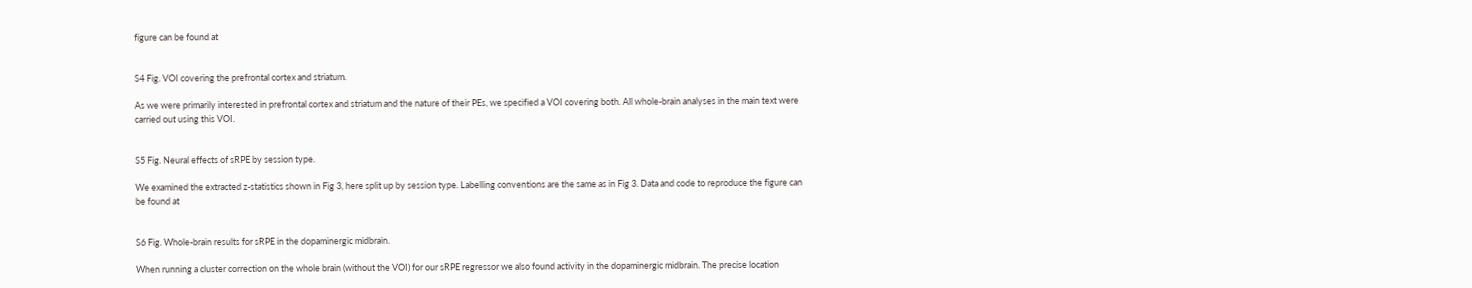figure can be found at


S4 Fig. VOI covering the prefrontal cortex and striatum.

As we were primarily interested in prefrontal cortex and striatum and the nature of their PEs, we specified a VOI covering both. All whole-brain analyses in the main text were carried out using this VOI.


S5 Fig. Neural effects of sRPE by session type.

We examined the extracted z-statistics shown in Fig 3, here split up by session type. Labelling conventions are the same as in Fig 3. Data and code to reproduce the figure can be found at


S6 Fig. Whole-brain results for sRPE in the dopaminergic midbrain.

When running a cluster correction on the whole brain (without the VOI) for our sRPE regressor we also found activity in the dopaminergic midbrain. The precise location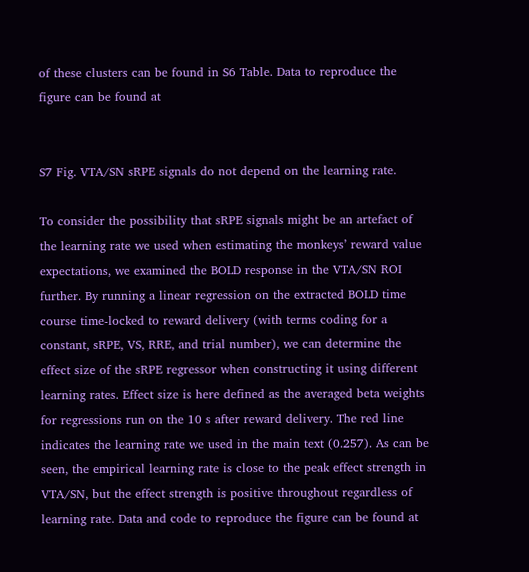of these clusters can be found in S6 Table. Data to reproduce the figure can be found at


S7 Fig. VTA/SN sRPE signals do not depend on the learning rate.

To consider the possibility that sRPE signals might be an artefact of the learning rate we used when estimating the monkeys’ reward value expectations, we examined the BOLD response in the VTA/SN ROI further. By running a linear regression on the extracted BOLD time course time-locked to reward delivery (with terms coding for a constant, sRPE, VS, RRE, and trial number), we can determine the effect size of the sRPE regressor when constructing it using different learning rates. Effect size is here defined as the averaged beta weights for regressions run on the 10 s after reward delivery. The red line indicates the learning rate we used in the main text (0.257). As can be seen, the empirical learning rate is close to the peak effect strength in VTA/SN, but the effect strength is positive throughout regardless of learning rate. Data and code to reproduce the figure can be found at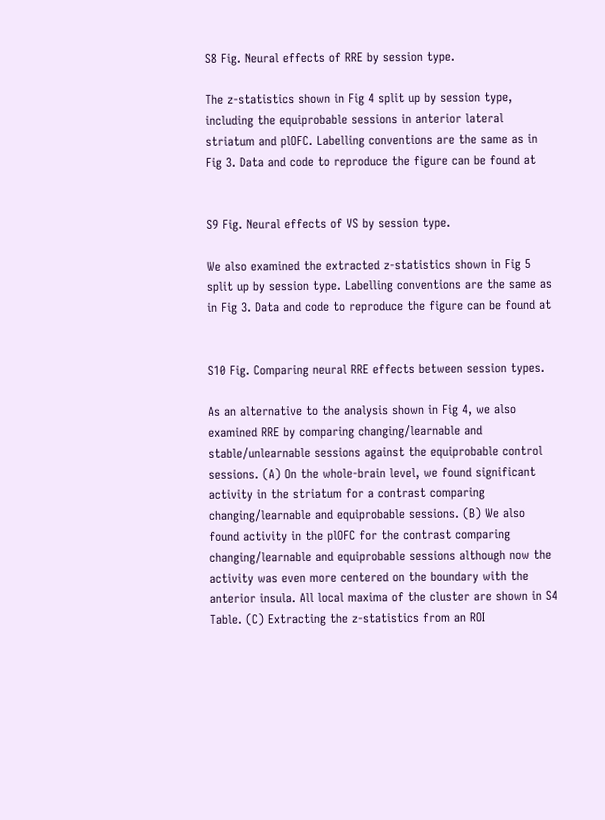S8 Fig. Neural effects of RRE by session type.

The z-statistics shown in Fig 4 split up by session type, including the equiprobable sessions in anterior lateral striatum and plOFC. Labelling conventions are the same as in Fig 3. Data and code to reproduce the figure can be found at


S9 Fig. Neural effects of VS by session type.

We also examined the extracted z-statistics shown in Fig 5 split up by session type. Labelling conventions are the same as in Fig 3. Data and code to reproduce the figure can be found at


S10 Fig. Comparing neural RRE effects between session types.

As an alternative to the analysis shown in Fig 4, we also examined RRE by comparing changing/learnable and stable/unlearnable sessions against the equiprobable control sessions. (A) On the whole-brain level, we found significant activity in the striatum for a contrast comparing changing/learnable and equiprobable sessions. (B) We also found activity in the plOFC for the contrast comparing changing/learnable and equiprobable sessions although now the activity was even more centered on the boundary with the anterior insula. All local maxima of the cluster are shown in S4 Table. (C) Extracting the z-statistics from an ROI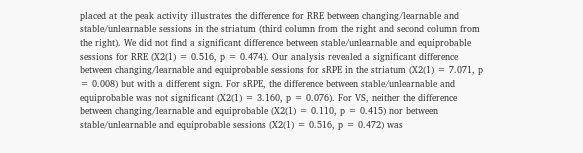placed at the peak activity illustrates the difference for RRE between changing/learnable and stable/unlearnable sessions in the striatum (third column from the right and second column from the right). We did not find a significant difference between stable/unlearnable and equiprobable sessions for RRE (X2(1) = 0.516, p = 0.474). Our analysis revealed a significant difference between changing/learnable and equiprobable sessions for sRPE in the striatum (X2(1) = 7.071, p = 0.008) but with a different sign. For sRPE, the difference between stable/unlearnable and equiprobable was not significant (X2(1) = 3.160, p = 0.076). For VS, neither the difference between changing/learnable and equiprobable (X2(1) = 0.110, p = 0.415) nor between stable/unlearnable and equiprobable sessions (X2(1) = 0.516, p = 0.472) was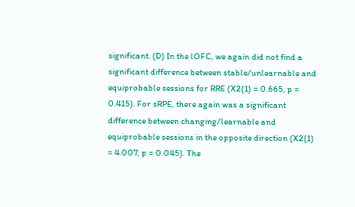significant. (D) In the lOFC, we again did not find a significant difference between stable/unlearnable and equiprobable sessions for RRE (X2(1) = 0.665, p = 0.415). For sRPE, there again was a significant difference between changing/learnable and equiprobable sessions in the opposite direction (X2(1) = 4.007, p = 0.045). The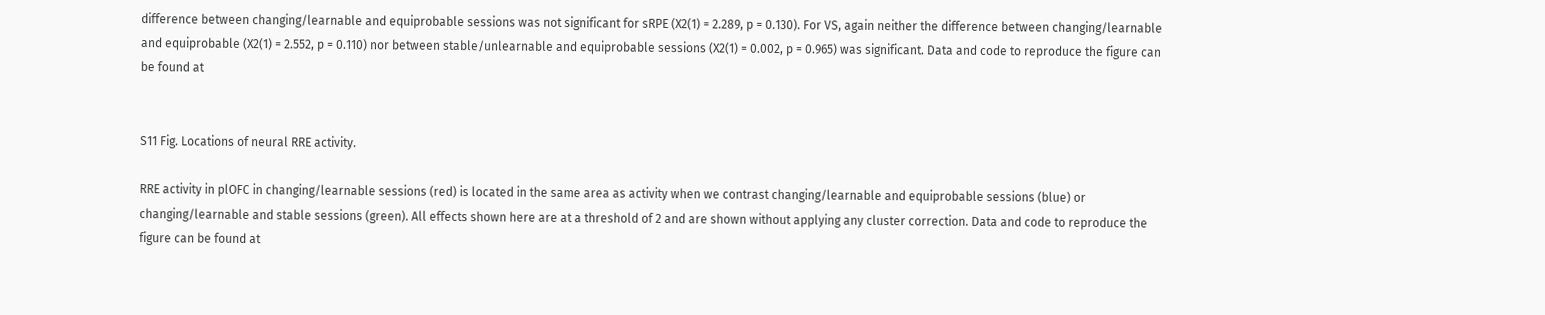difference between changing/learnable and equiprobable sessions was not significant for sRPE (X2(1) = 2.289, p = 0.130). For VS, again neither the difference between changing/learnable and equiprobable (X2(1) = 2.552, p = 0.110) nor between stable/unlearnable and equiprobable sessions (X2(1) = 0.002, p = 0.965) was significant. Data and code to reproduce the figure can be found at


S11 Fig. Locations of neural RRE activity.

RRE activity in plOFC in changing/learnable sessions (red) is located in the same area as activity when we contrast changing/learnable and equiprobable sessions (blue) or changing/learnable and stable sessions (green). All effects shown here are at a threshold of 2 and are shown without applying any cluster correction. Data and code to reproduce the figure can be found at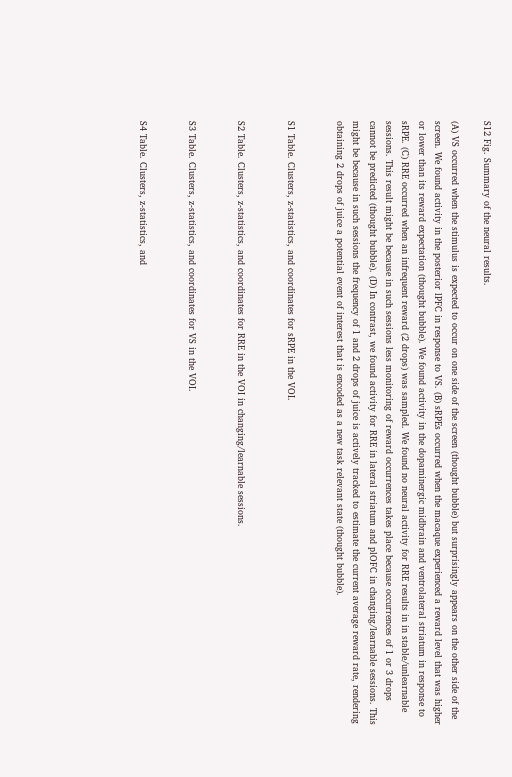S12 Fig. Summary of the neural results.

(A) VS occurred when the stimulus is expected to occur on one side of the screen (thought bubble) but surprisingly appears on the other side of the screen. We found activity in the posterior lPFC in response to VS. (B) sRPEs occurred when the macaque experienced a reward level that was higher or lower than its reward expectation (thought bubble). We found activity in the dopaminergic midbrain and ventrolateral striatum in response to sRPE. (C) RRE occurred when an infrequent reward (2 drops) was sampled. We found no neural activity for RRE results in in stable/unlearnable sessions. This result might be because in such sessions less monitoring of reward occurrences takes place because occurrences of 1 or 3 drops cannot be predicted (thought bubble). (D) In contrast, we found activity for RRE in lateral striatum and plOFC in changing/learnable sessions. This might be because in such sessions the frequency of 1 and 2 drops of juice is actively tracked to estimate the current average reward rate, rendering obtaining 2 drops of juice a potential event of interest that is encoded as a new task relevant state (thought bubble).


S1 Table. Clusters, z-statistics, and coordinates for sRPE in the VOI.


S2 Table. Clusters, z-statistics, and coordinates for RRE in the VOI in changing/learnable sessions.


S3 Table. Clusters, z-statistics, and coordinates for VS in the VOI.


S4 Table. Clusters, z-statistics, and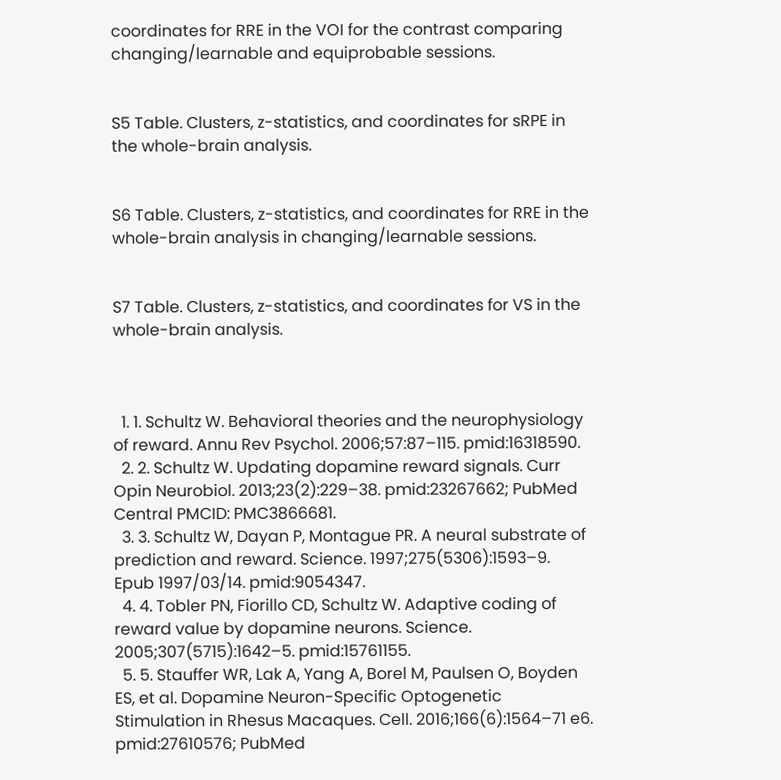coordinates for RRE in the VOI for the contrast comparing changing/learnable and equiprobable sessions.


S5 Table. Clusters, z-statistics, and coordinates for sRPE in the whole-brain analysis.


S6 Table. Clusters, z-statistics, and coordinates for RRE in the whole-brain analysis in changing/learnable sessions.


S7 Table. Clusters, z-statistics, and coordinates for VS in the whole-brain analysis.



  1. 1. Schultz W. Behavioral theories and the neurophysiology of reward. Annu Rev Psychol. 2006;57:87–115. pmid:16318590.
  2. 2. Schultz W. Updating dopamine reward signals. Curr Opin Neurobiol. 2013;23(2):229–38. pmid:23267662; PubMed Central PMCID: PMC3866681.
  3. 3. Schultz W, Dayan P, Montague PR. A neural substrate of prediction and reward. Science. 1997;275(5306):1593–9. Epub 1997/03/14. pmid:9054347.
  4. 4. Tobler PN, Fiorillo CD, Schultz W. Adaptive coding of reward value by dopamine neurons. Science. 2005;307(5715):1642–5. pmid:15761155.
  5. 5. Stauffer WR, Lak A, Yang A, Borel M, Paulsen O, Boyden ES, et al. Dopamine Neuron-Specific Optogenetic Stimulation in Rhesus Macaques. Cell. 2016;166(6):1564–71 e6. pmid:27610576; PubMed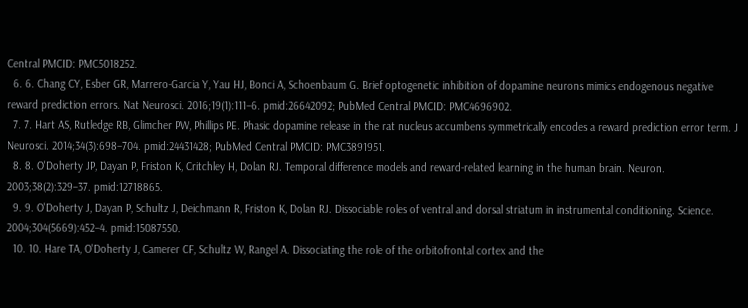Central PMCID: PMC5018252.
  6. 6. Chang CY, Esber GR, Marrero-Garcia Y, Yau HJ, Bonci A, Schoenbaum G. Brief optogenetic inhibition of dopamine neurons mimics endogenous negative reward prediction errors. Nat Neurosci. 2016;19(1):111–6. pmid:26642092; PubMed Central PMCID: PMC4696902.
  7. 7. Hart AS, Rutledge RB, Glimcher PW, Phillips PE. Phasic dopamine release in the rat nucleus accumbens symmetrically encodes a reward prediction error term. J Neurosci. 2014;34(3):698–704. pmid:24431428; PubMed Central PMCID: PMC3891951.
  8. 8. O'Doherty JP, Dayan P, Friston K, Critchley H, Dolan RJ. Temporal difference models and reward-related learning in the human brain. Neuron. 2003;38(2):329–37. pmid:12718865.
  9. 9. O'Doherty J, Dayan P, Schultz J, Deichmann R, Friston K, Dolan RJ. Dissociable roles of ventral and dorsal striatum in instrumental conditioning. Science. 2004;304(5669):452–4. pmid:15087550.
  10. 10. Hare TA, O'Doherty J, Camerer CF, Schultz W, Rangel A. Dissociating the role of the orbitofrontal cortex and the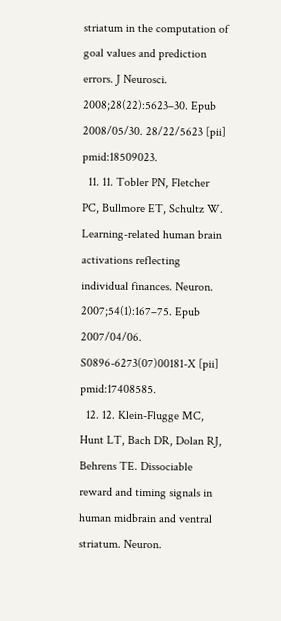striatum in the computation of goal values and prediction errors. J Neurosci. 2008;28(22):5623–30. Epub 2008/05/30. 28/22/5623 [pii] pmid:18509023.
  11. 11. Tobler PN, Fletcher PC, Bullmore ET, Schultz W. Learning-related human brain activations reflecting individual finances. Neuron. 2007;54(1):167–75. Epub 2007/04/06. S0896-6273(07)00181-X [pii] pmid:17408585.
  12. 12. Klein-Flugge MC, Hunt LT, Bach DR, Dolan RJ, Behrens TE. Dissociable reward and timing signals in human midbrain and ventral striatum. Neuron.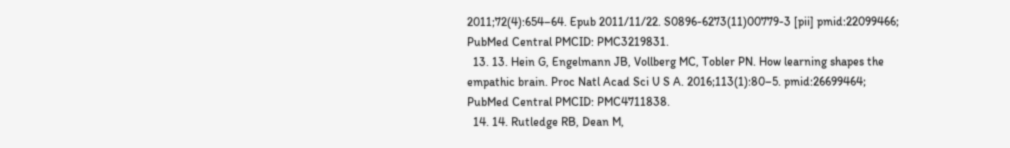2011;72(4):654–64. Epub 2011/11/22. S0896-6273(11)00779-3 [pii] pmid:22099466; PubMed Central PMCID: PMC3219831.
  13. 13. Hein G, Engelmann JB, Vollberg MC, Tobler PN. How learning shapes the empathic brain. Proc Natl Acad Sci U S A. 2016;113(1):80–5. pmid:26699464; PubMed Central PMCID: PMC4711838.
  14. 14. Rutledge RB, Dean M,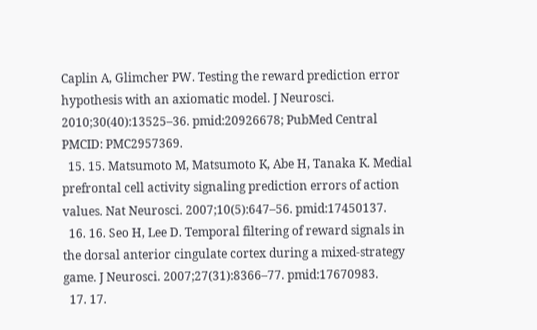Caplin A, Glimcher PW. Testing the reward prediction error hypothesis with an axiomatic model. J Neurosci. 2010;30(40):13525–36. pmid:20926678; PubMed Central PMCID: PMC2957369.
  15. 15. Matsumoto M, Matsumoto K, Abe H, Tanaka K. Medial prefrontal cell activity signaling prediction errors of action values. Nat Neurosci. 2007;10(5):647–56. pmid:17450137.
  16. 16. Seo H, Lee D. Temporal filtering of reward signals in the dorsal anterior cingulate cortex during a mixed-strategy game. J Neurosci. 2007;27(31):8366–77. pmid:17670983.
  17. 17.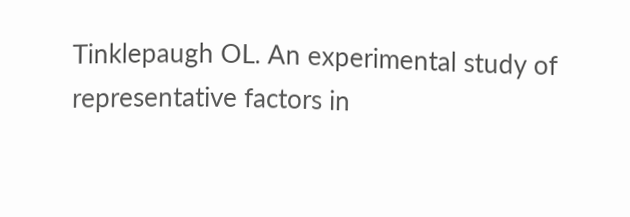Tinklepaugh OL. An experimental study of representative factors in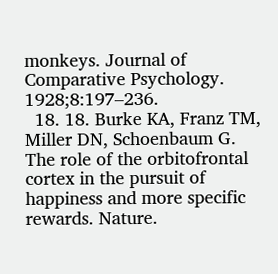monkeys. Journal of Comparative Psychology. 1928;8:197–236.
  18. 18. Burke KA, Franz TM, Miller DN, Schoenbaum G. The role of the orbitofrontal cortex in the pursuit of happiness and more specific rewards. Nature.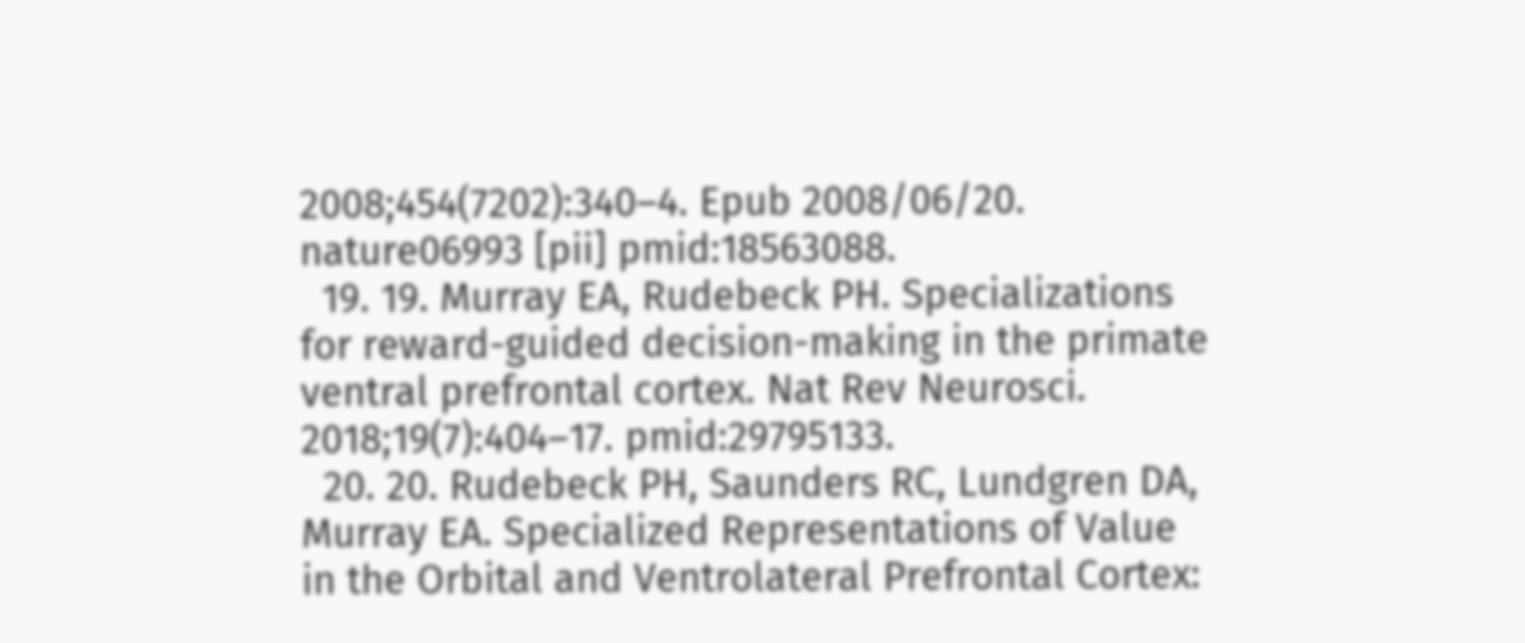2008;454(7202):340–4. Epub 2008/06/20. nature06993 [pii] pmid:18563088.
  19. 19. Murray EA, Rudebeck PH. Specializations for reward-guided decision-making in the primate ventral prefrontal cortex. Nat Rev Neurosci. 2018;19(7):404–17. pmid:29795133.
  20. 20. Rudebeck PH, Saunders RC, Lundgren DA, Murray EA. Specialized Representations of Value in the Orbital and Ventrolateral Prefrontal Cortex: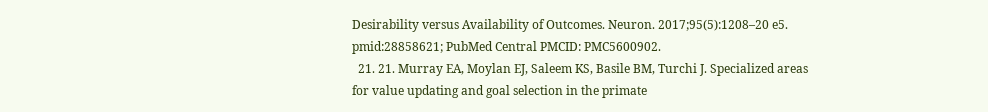Desirability versus Availability of Outcomes. Neuron. 2017;95(5):1208–20 e5. pmid:28858621; PubMed Central PMCID: PMC5600902.
  21. 21. Murray EA, Moylan EJ, Saleem KS, Basile BM, Turchi J. Specialized areas for value updating and goal selection in the primate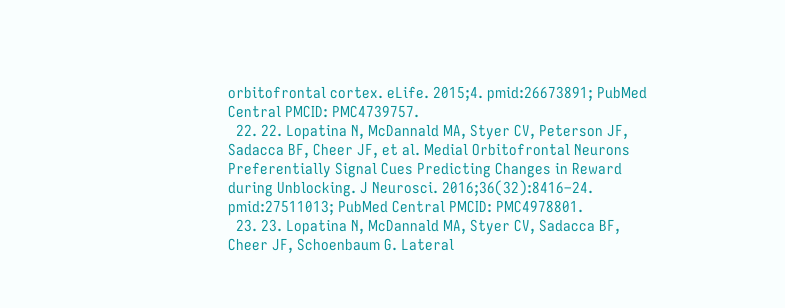orbitofrontal cortex. eLife. 2015;4. pmid:26673891; PubMed Central PMCID: PMC4739757.
  22. 22. Lopatina N, McDannald MA, Styer CV, Peterson JF, Sadacca BF, Cheer JF, et al. Medial Orbitofrontal Neurons Preferentially Signal Cues Predicting Changes in Reward during Unblocking. J Neurosci. 2016;36(32):8416–24. pmid:27511013; PubMed Central PMCID: PMC4978801.
  23. 23. Lopatina N, McDannald MA, Styer CV, Sadacca BF, Cheer JF, Schoenbaum G. Lateral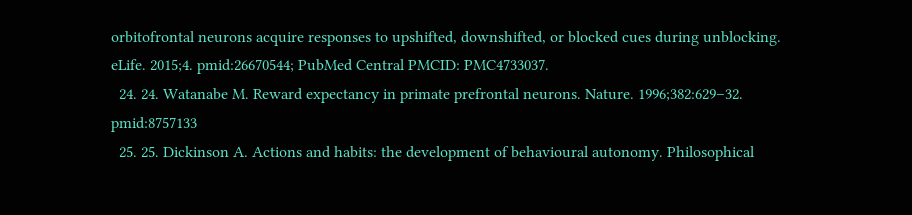orbitofrontal neurons acquire responses to upshifted, downshifted, or blocked cues during unblocking. eLife. 2015;4. pmid:26670544; PubMed Central PMCID: PMC4733037.
  24. 24. Watanabe M. Reward expectancy in primate prefrontal neurons. Nature. 1996;382:629–32. pmid:8757133
  25. 25. Dickinson A. Actions and habits: the development of behavioural autonomy. Philosophical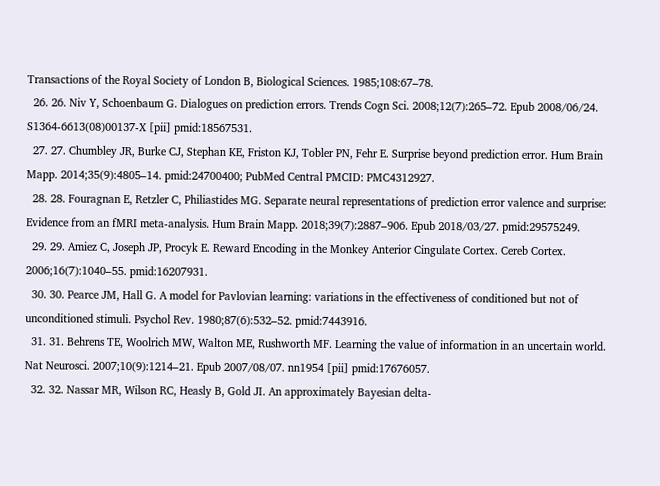Transactions of the Royal Society of London B, Biological Sciences. 1985;108:67–78.
  26. 26. Niv Y, Schoenbaum G. Dialogues on prediction errors. Trends Cogn Sci. 2008;12(7):265–72. Epub 2008/06/24. S1364-6613(08)00137-X [pii] pmid:18567531.
  27. 27. Chumbley JR, Burke CJ, Stephan KE, Friston KJ, Tobler PN, Fehr E. Surprise beyond prediction error. Hum Brain Mapp. 2014;35(9):4805–14. pmid:24700400; PubMed Central PMCID: PMC4312927.
  28. 28. Fouragnan E, Retzler C, Philiastides MG. Separate neural representations of prediction error valence and surprise: Evidence from an fMRI meta-analysis. Hum Brain Mapp. 2018;39(7):2887–906. Epub 2018/03/27. pmid:29575249.
  29. 29. Amiez C, Joseph JP, Procyk E. Reward Encoding in the Monkey Anterior Cingulate Cortex. Cereb Cortex. 2006;16(7):1040–55. pmid:16207931.
  30. 30. Pearce JM, Hall G. A model for Pavlovian learning: variations in the effectiveness of conditioned but not of unconditioned stimuli. Psychol Rev. 1980;87(6):532–52. pmid:7443916.
  31. 31. Behrens TE, Woolrich MW, Walton ME, Rushworth MF. Learning the value of information in an uncertain world. Nat Neurosci. 2007;10(9):1214–21. Epub 2007/08/07. nn1954 [pii] pmid:17676057.
  32. 32. Nassar MR, Wilson RC, Heasly B, Gold JI. An approximately Bayesian delta-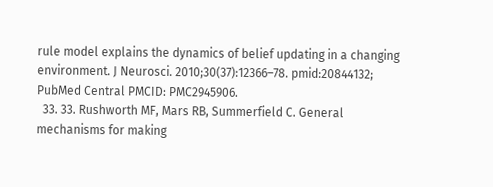rule model explains the dynamics of belief updating in a changing environment. J Neurosci. 2010;30(37):12366–78. pmid:20844132; PubMed Central PMCID: PMC2945906.
  33. 33. Rushworth MF, Mars RB, Summerfield C. General mechanisms for making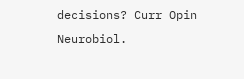decisions? Curr Opin Neurobiol.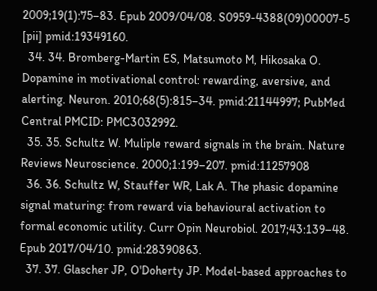2009;19(1):75–83. Epub 2009/04/08. S0959-4388(09)00007-5 [pii] pmid:19349160.
  34. 34. Bromberg-Martin ES, Matsumoto M, Hikosaka O. Dopamine in motivational control: rewarding, aversive, and alerting. Neuron. 2010;68(5):815–34. pmid:21144997; PubMed Central PMCID: PMC3032992.
  35. 35. Schultz W. Muliple reward signals in the brain. Nature Reviews Neuroscience. 2000;1:199–207. pmid:11257908
  36. 36. Schultz W, Stauffer WR, Lak A. The phasic dopamine signal maturing: from reward via behavioural activation to formal economic utility. Curr Opin Neurobiol. 2017;43:139–48. Epub 2017/04/10. pmid:28390863.
  37. 37. Glascher JP, O'Doherty JP. Model-based approaches to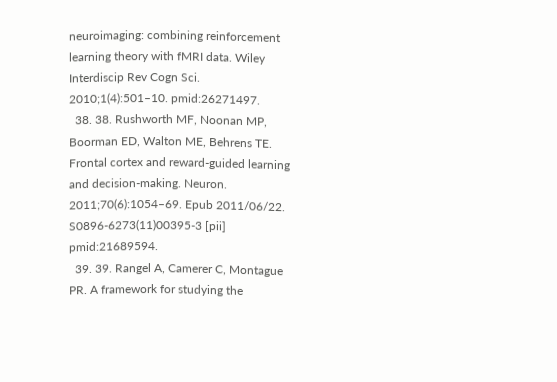neuroimaging: combining reinforcement learning theory with fMRI data. Wiley Interdiscip Rev Cogn Sci. 2010;1(4):501–10. pmid:26271497.
  38. 38. Rushworth MF, Noonan MP, Boorman ED, Walton ME, Behrens TE. Frontal cortex and reward-guided learning and decision-making. Neuron. 2011;70(6):1054–69. Epub 2011/06/22. S0896-6273(11)00395-3 [pii] pmid:21689594.
  39. 39. Rangel A, Camerer C, Montague PR. A framework for studying the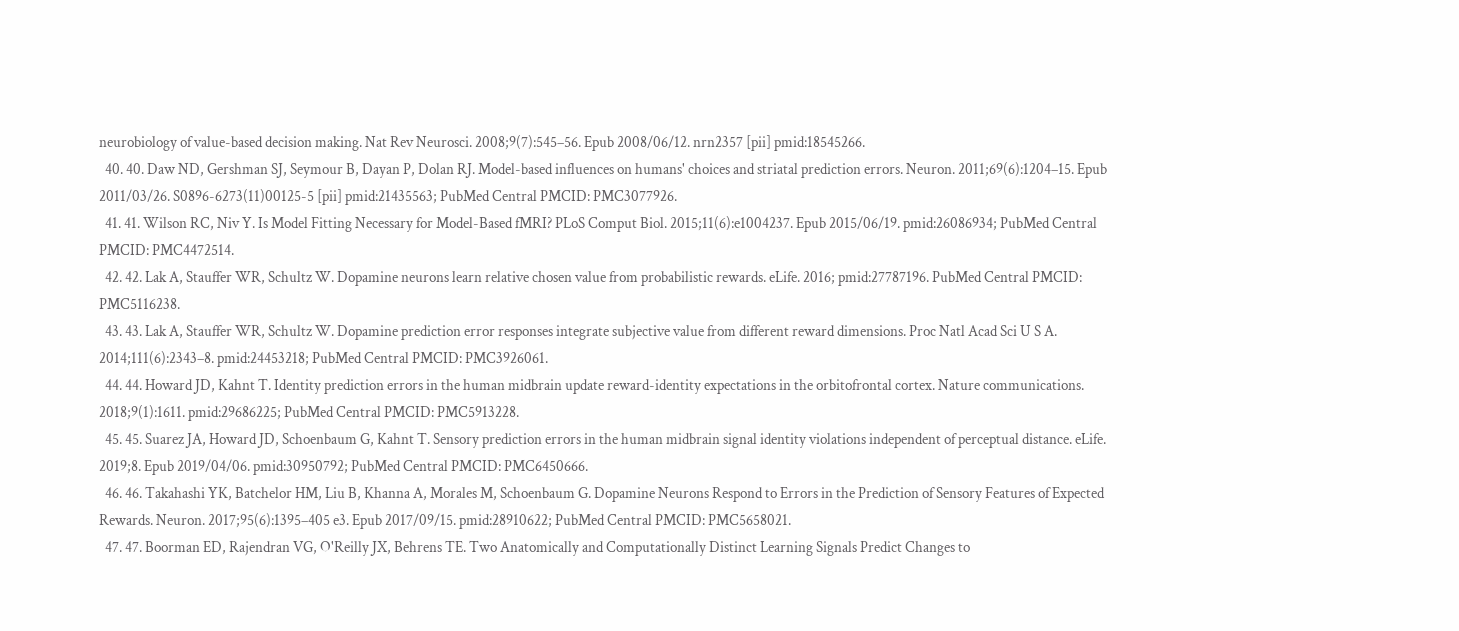neurobiology of value-based decision making. Nat Rev Neurosci. 2008;9(7):545–56. Epub 2008/06/12. nrn2357 [pii] pmid:18545266.
  40. 40. Daw ND, Gershman SJ, Seymour B, Dayan P, Dolan RJ. Model-based influences on humans' choices and striatal prediction errors. Neuron. 2011;69(6):1204–15. Epub 2011/03/26. S0896-6273(11)00125-5 [pii] pmid:21435563; PubMed Central PMCID: PMC3077926.
  41. 41. Wilson RC, Niv Y. Is Model Fitting Necessary for Model-Based fMRI? PLoS Comput Biol. 2015;11(6):e1004237. Epub 2015/06/19. pmid:26086934; PubMed Central PMCID: PMC4472514.
  42. 42. Lak A, Stauffer WR, Schultz W. Dopamine neurons learn relative chosen value from probabilistic rewards. eLife. 2016; pmid:27787196. PubMed Central PMCID: PMC5116238.
  43. 43. Lak A, Stauffer WR, Schultz W. Dopamine prediction error responses integrate subjective value from different reward dimensions. Proc Natl Acad Sci U S A. 2014;111(6):2343–8. pmid:24453218; PubMed Central PMCID: PMC3926061.
  44. 44. Howard JD, Kahnt T. Identity prediction errors in the human midbrain update reward-identity expectations in the orbitofrontal cortex. Nature communications. 2018;9(1):1611. pmid:29686225; PubMed Central PMCID: PMC5913228.
  45. 45. Suarez JA, Howard JD, Schoenbaum G, Kahnt T. Sensory prediction errors in the human midbrain signal identity violations independent of perceptual distance. eLife. 2019;8. Epub 2019/04/06. pmid:30950792; PubMed Central PMCID: PMC6450666.
  46. 46. Takahashi YK, Batchelor HM, Liu B, Khanna A, Morales M, Schoenbaum G. Dopamine Neurons Respond to Errors in the Prediction of Sensory Features of Expected Rewards. Neuron. 2017;95(6):1395–405 e3. Epub 2017/09/15. pmid:28910622; PubMed Central PMCID: PMC5658021.
  47. 47. Boorman ED, Rajendran VG, O'Reilly JX, Behrens TE. Two Anatomically and Computationally Distinct Learning Signals Predict Changes to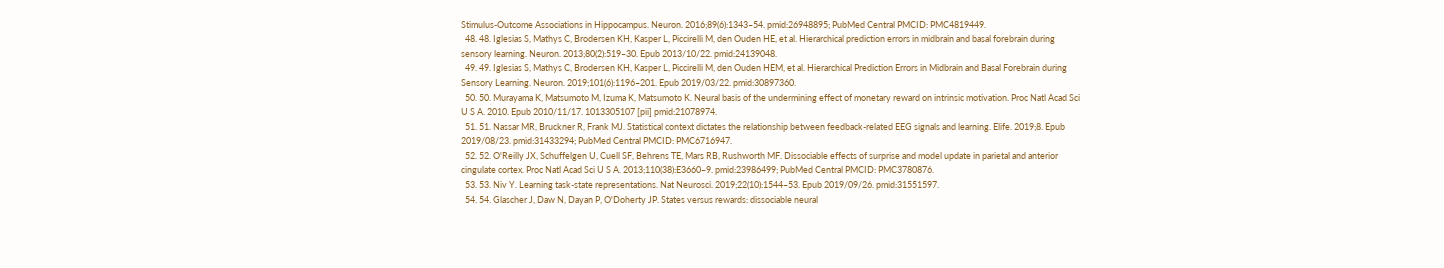Stimulus-Outcome Associations in Hippocampus. Neuron. 2016;89(6):1343–54. pmid:26948895; PubMed Central PMCID: PMC4819449.
  48. 48. Iglesias S, Mathys C, Brodersen KH, Kasper L, Piccirelli M, den Ouden HE, et al. Hierarchical prediction errors in midbrain and basal forebrain during sensory learning. Neuron. 2013;80(2):519–30. Epub 2013/10/22. pmid:24139048.
  49. 49. Iglesias S, Mathys C, Brodersen KH, Kasper L, Piccirelli M, den Ouden HEM, et al. Hierarchical Prediction Errors in Midbrain and Basal Forebrain during Sensory Learning. Neuron. 2019;101(6):1196–201. Epub 2019/03/22. pmid:30897360.
  50. 50. Murayama K, Matsumoto M, Izuma K, Matsumoto K. Neural basis of the undermining effect of monetary reward on intrinsic motivation. Proc Natl Acad Sci U S A. 2010. Epub 2010/11/17. 1013305107 [pii] pmid:21078974.
  51. 51. Nassar MR, Bruckner R, Frank MJ. Statistical context dictates the relationship between feedback-related EEG signals and learning. Elife. 2019;8. Epub 2019/08/23. pmid:31433294; PubMed Central PMCID: PMC6716947.
  52. 52. O'Reilly JX, Schuffelgen U, Cuell SF, Behrens TE, Mars RB, Rushworth MF. Dissociable effects of surprise and model update in parietal and anterior cingulate cortex. Proc Natl Acad Sci U S A. 2013;110(38):E3660–9. pmid:23986499; PubMed Central PMCID: PMC3780876.
  53. 53. Niv Y. Learning task-state representations. Nat Neurosci. 2019;22(10):1544–53. Epub 2019/09/26. pmid:31551597.
  54. 54. Glascher J, Daw N, Dayan P, O'Doherty JP. States versus rewards: dissociable neural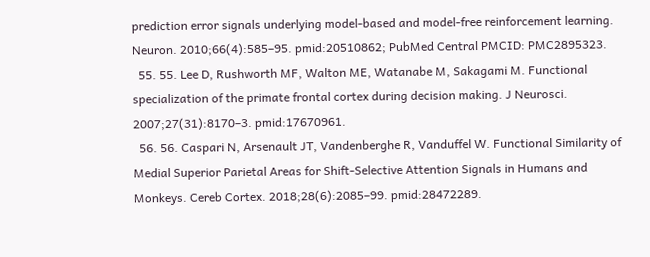prediction error signals underlying model-based and model-free reinforcement learning. Neuron. 2010;66(4):585–95. pmid:20510862; PubMed Central PMCID: PMC2895323.
  55. 55. Lee D, Rushworth MF, Walton ME, Watanabe M, Sakagami M. Functional specialization of the primate frontal cortex during decision making. J Neurosci. 2007;27(31):8170–3. pmid:17670961.
  56. 56. Caspari N, Arsenault JT, Vandenberghe R, Vanduffel W. Functional Similarity of Medial Superior Parietal Areas for Shift-Selective Attention Signals in Humans and Monkeys. Cereb Cortex. 2018;28(6):2085–99. pmid:28472289.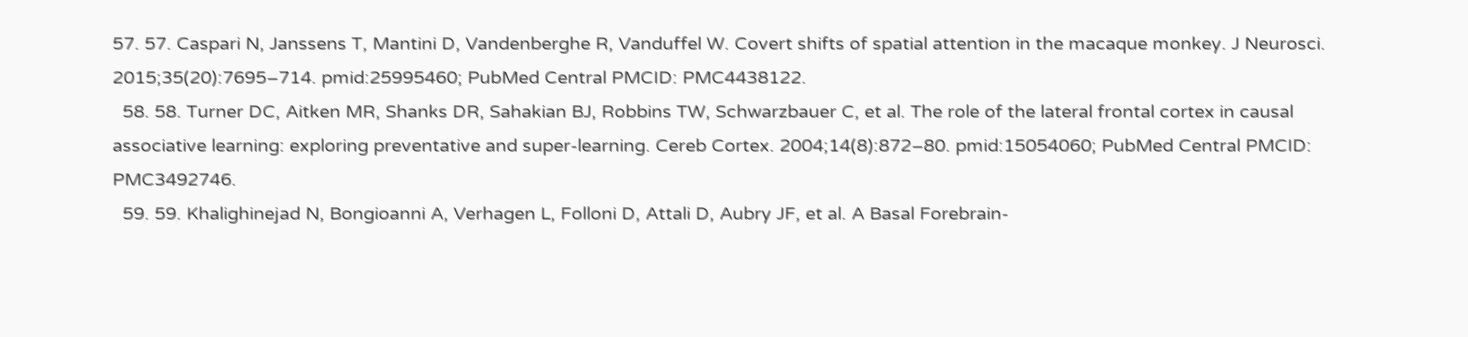57. 57. Caspari N, Janssens T, Mantini D, Vandenberghe R, Vanduffel W. Covert shifts of spatial attention in the macaque monkey. J Neurosci. 2015;35(20):7695–714. pmid:25995460; PubMed Central PMCID: PMC4438122.
  58. 58. Turner DC, Aitken MR, Shanks DR, Sahakian BJ, Robbins TW, Schwarzbauer C, et al. The role of the lateral frontal cortex in causal associative learning: exploring preventative and super-learning. Cereb Cortex. 2004;14(8):872–80. pmid:15054060; PubMed Central PMCID: PMC3492746.
  59. 59. Khalighinejad N, Bongioanni A, Verhagen L, Folloni D, Attali D, Aubry JF, et al. A Basal Forebrain-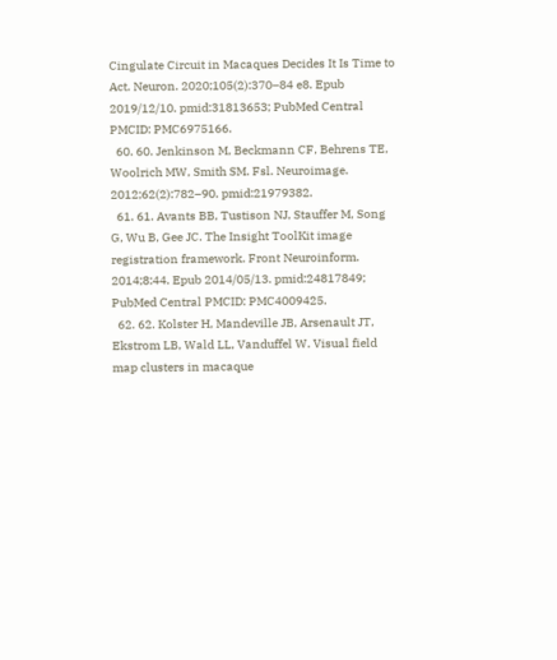Cingulate Circuit in Macaques Decides It Is Time to Act. Neuron. 2020;105(2):370–84 e8. Epub 2019/12/10. pmid:31813653; PubMed Central PMCID: PMC6975166.
  60. 60. Jenkinson M, Beckmann CF, Behrens TE, Woolrich MW, Smith SM. Fsl. Neuroimage. 2012;62(2):782–90. pmid:21979382.
  61. 61. Avants BB, Tustison NJ, Stauffer M, Song G, Wu B, Gee JC. The Insight ToolKit image registration framework. Front Neuroinform. 2014;8:44. Epub 2014/05/13. pmid:24817849; PubMed Central PMCID: PMC4009425.
  62. 62. Kolster H, Mandeville JB, Arsenault JT, Ekstrom LB, Wald LL, Vanduffel W. Visual field map clusters in macaque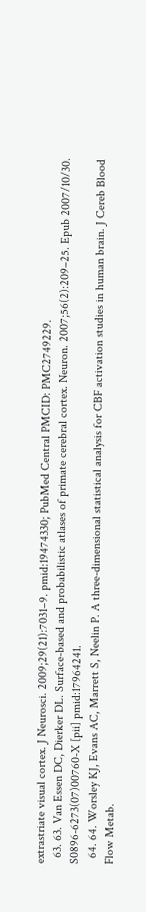extrastriate visual cortex. J Neurosci. 2009;29(21):7031–9. pmid:19474330; PubMed Central PMCID: PMC2749229.
  63. 63. Van Essen DC, Dierker DL. Surface-based and probabilistic atlases of primate cerebral cortex. Neuron. 2007;56(2):209–25. Epub 2007/10/30. S0896-6273(07)00760-X [pii] pmid:17964241.
  64. 64. Worsley KJ, Evans AC, Marrett S, Neelin P. A three-dimensional statistical analysis for CBF activation studies in human brain. J Cereb Blood Flow Metab.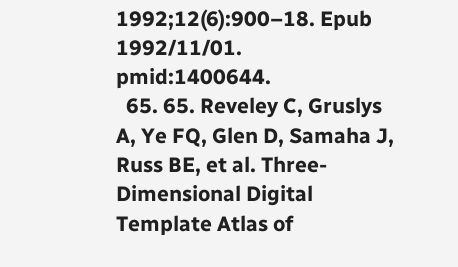1992;12(6):900–18. Epub 1992/11/01. pmid:1400644.
  65. 65. Reveley C, Gruslys A, Ye FQ, Glen D, Samaha J, Russ BE, et al. Three-Dimensional Digital Template Atlas of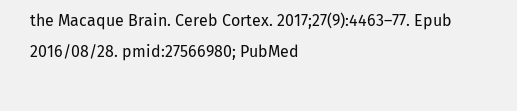the Macaque Brain. Cereb Cortex. 2017;27(9):4463–77. Epub 2016/08/28. pmid:27566980; PubMed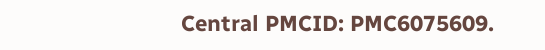Central PMCID: PMC6075609.